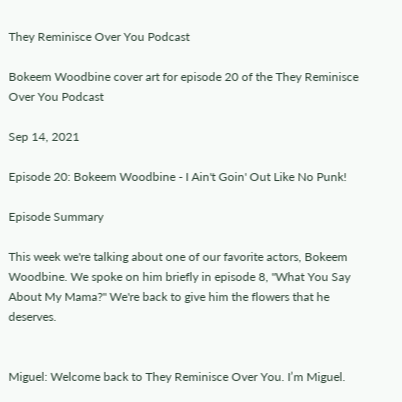They Reminisce Over You Podcast

Bokeem Woodbine cover art for episode 20 of the They Reminisce Over You Podcast

Sep 14, 2021

Episode 20: Bokeem Woodbine - I Ain't Goin' Out Like No Punk!

Episode Summary

This week we're talking about one of our favorite actors, Bokeem Woodbine. We spoke on him briefly in episode 8, "What You Say About My Mama?" We're back to give him the flowers that he deserves.


Miguel: Welcome back to They Reminisce Over You. I’m Miguel.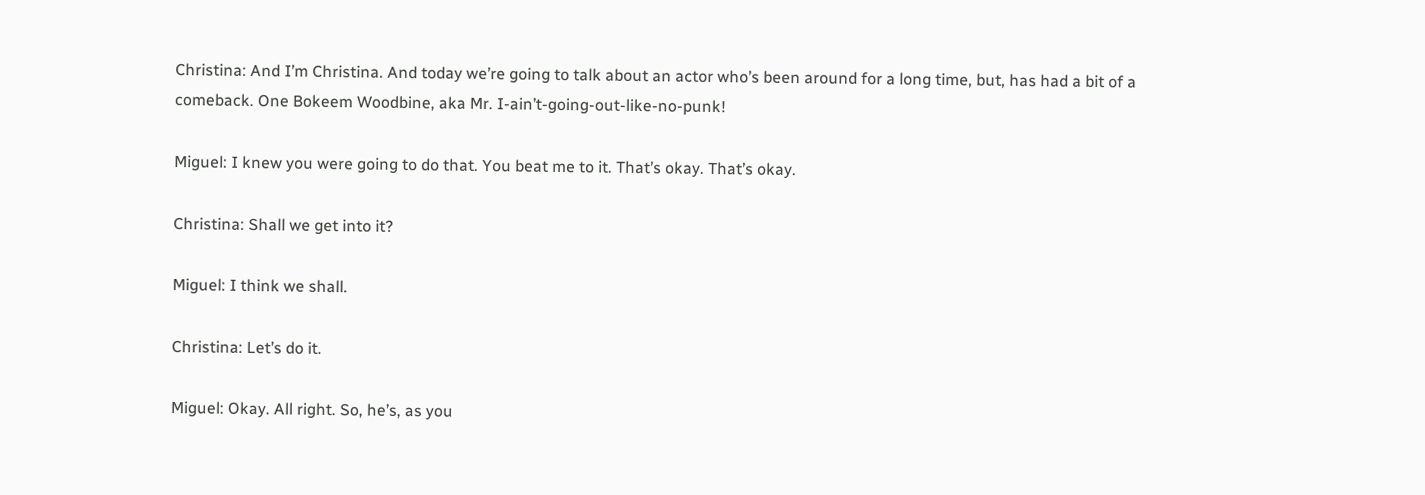Christina: And I’m Christina. And today we’re going to talk about an actor who’s been around for a long time, but, has had a bit of a comeback. One Bokeem Woodbine, aka Mr. I-ain’t-going-out-like-no-punk!

Miguel: I knew you were going to do that. You beat me to it. That’s okay. That’s okay.

Christina: Shall we get into it?

Miguel: I think we shall.

Christina: Let’s do it.

Miguel: Okay. All right. So, he’s, as you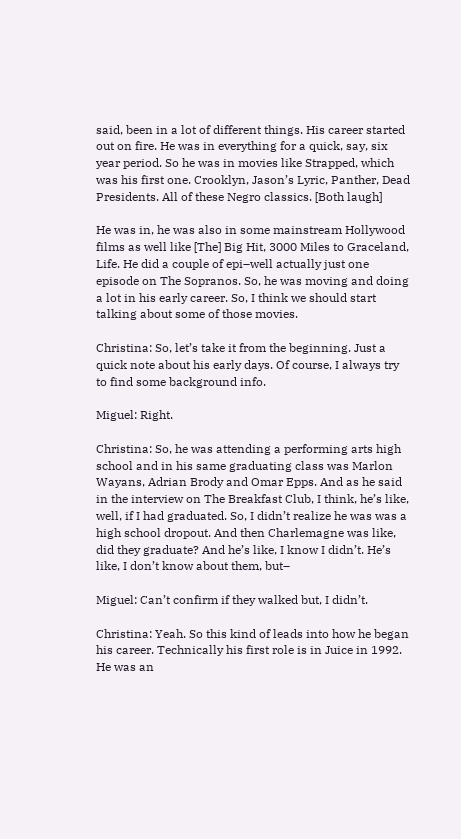said, been in a lot of different things. His career started out on fire. He was in everything for a quick, say, six year period. So he was in movies like Strapped, which was his first one. Crooklyn, Jason’s Lyric, Panther, Dead Presidents. All of these Negro classics. [Both laugh]

He was in, he was also in some mainstream Hollywood films as well like [The] Big Hit, 3000 Miles to Graceland, Life. He did a couple of epi–well actually just one episode on The Sopranos. So, he was moving and doing a lot in his early career. So, I think we should start talking about some of those movies.

Christina: So, let’s take it from the beginning. Just a quick note about his early days. Of course, I always try to find some background info.

Miguel: Right.

Christina: So, he was attending a performing arts high school and in his same graduating class was Marlon Wayans, Adrian Brody and Omar Epps. And as he said in the interview on The Breakfast Club, I think, he’s like, well, if I had graduated. So, I didn’t realize he was was a high school dropout. And then Charlemagne was like, did they graduate? And he’s like, I know I didn’t. He’s like, I don’t know about them, but–

Miguel: Can’t confirm if they walked but, I didn’t.

Christina: Yeah. So this kind of leads into how he began his career. Technically his first role is in Juice in 1992. He was an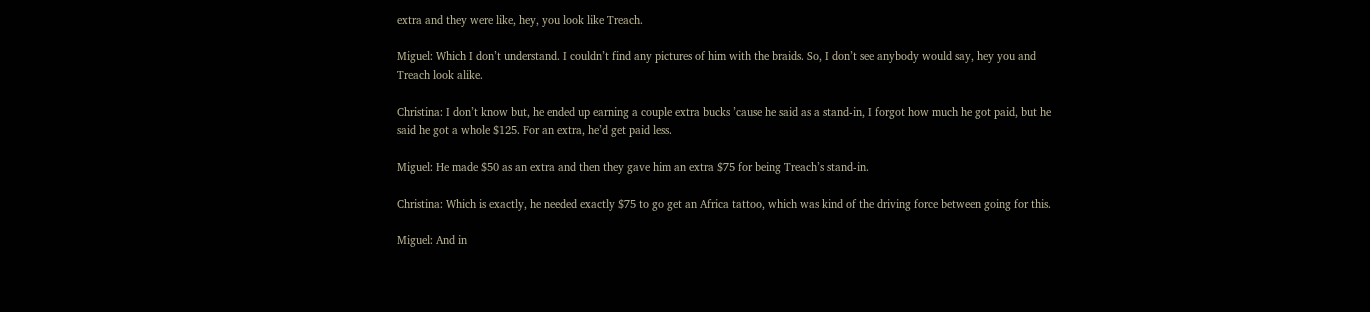extra and they were like, hey, you look like Treach.

Miguel: Which I don’t understand. I couldn’t find any pictures of him with the braids. So, I don’t see anybody would say, hey you and Treach look alike.

Christina: I don’t know but, he ended up earning a couple extra bucks ’cause he said as a stand-in, I forgot how much he got paid, but he said he got a whole $125. For an extra, he’d get paid less.

Miguel: He made $50 as an extra and then they gave him an extra $75 for being Treach’s stand-in.

Christina: Which is exactly, he needed exactly $75 to go get an Africa tattoo, which was kind of the driving force between going for this.

Miguel: And in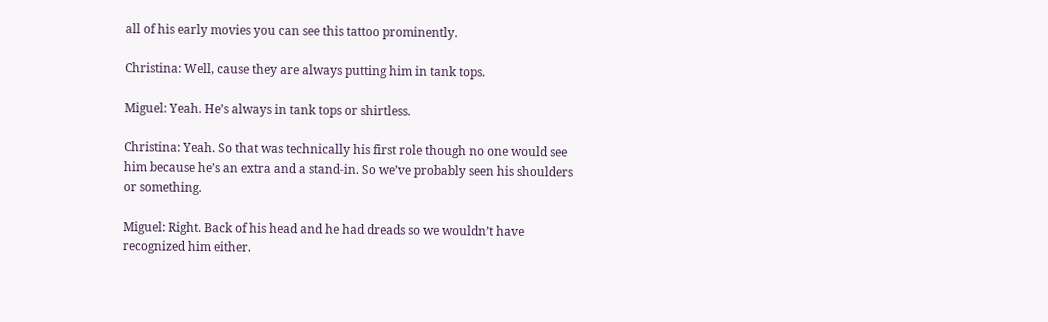all of his early movies you can see this tattoo prominently.

Christina: Well, cause they are always putting him in tank tops.

Miguel: Yeah. He’s always in tank tops or shirtless.

Christina: Yeah. So that was technically his first role though no one would see him because he’s an extra and a stand-in. So we’ve probably seen his shoulders or something.

Miguel: Right. Back of his head and he had dreads so we wouldn’t have recognized him either.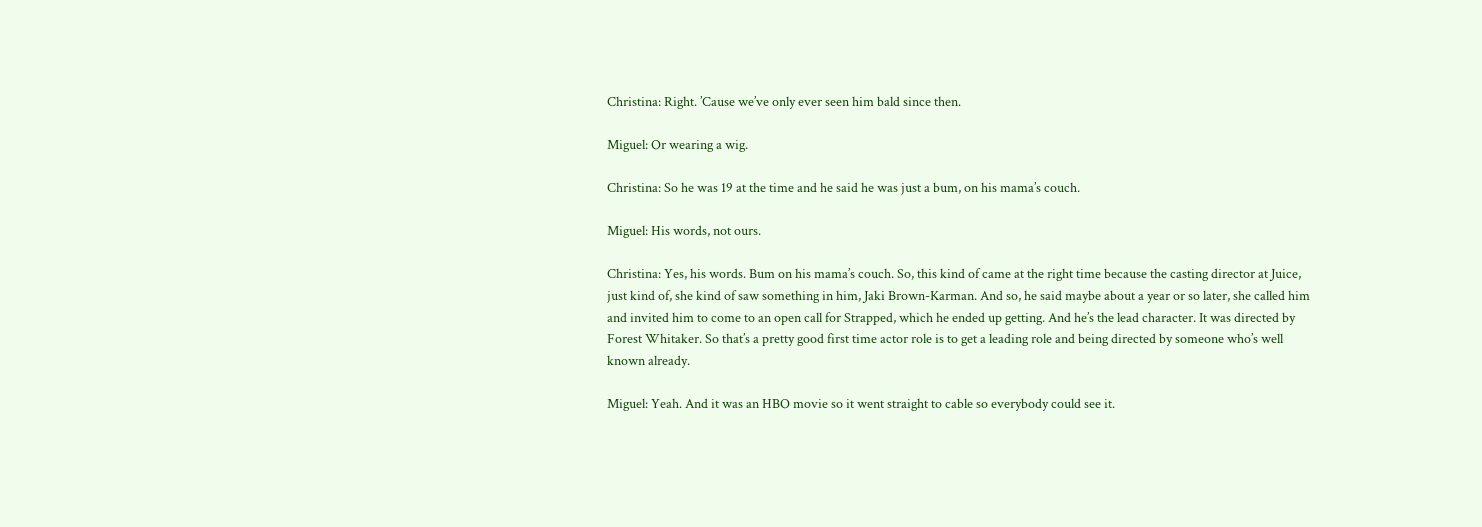Christina: Right. ’Cause we’ve only ever seen him bald since then.

Miguel: Or wearing a wig.

Christina: So he was 19 at the time and he said he was just a bum, on his mama’s couch.

Miguel: His words, not ours.

Christina: Yes, his words. Bum on his mama’s couch. So, this kind of came at the right time because the casting director at Juice, just kind of, she kind of saw something in him, Jaki Brown-Karman. And so, he said maybe about a year or so later, she called him and invited him to come to an open call for Strapped, which he ended up getting. And he’s the lead character. It was directed by Forest Whitaker. So that’s a pretty good first time actor role is to get a leading role and being directed by someone who’s well known already.

Miguel: Yeah. And it was an HBO movie so it went straight to cable so everybody could see it.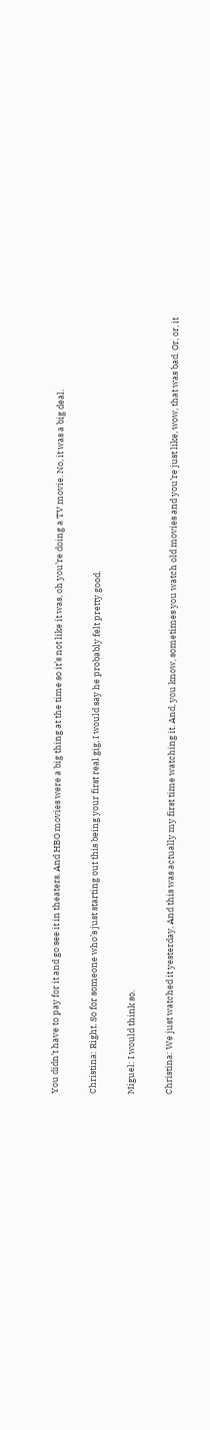You didn’t have to pay for it and go see it in theaters. And HBO movies were a big thing at the time so it’s not like it was, oh you’re doing a TV movie. No, it was a big deal.

Christina: Right. So for someone who’s just starting out this being your first real gig, I would say he probably felt pretty good.

Miguel: I would think so.

Christina: We just watched it yesterday. And this was actually my first time watching it. And, you know, sometimes you watch old movies and you’re just like, wow, that was bad. Or, or, it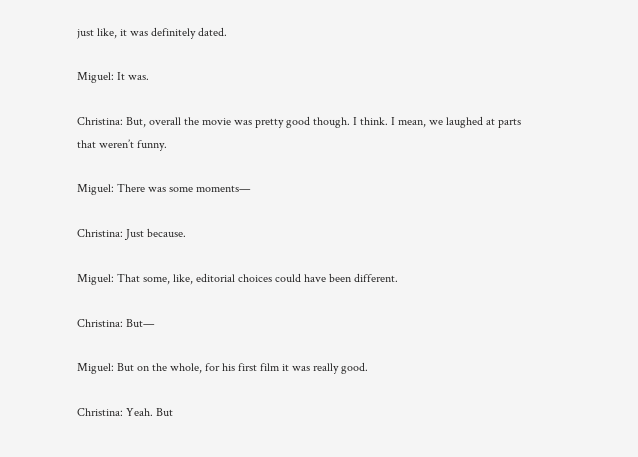just like, it was definitely dated.

Miguel: It was.

Christina: But, overall the movie was pretty good though. I think. I mean, we laughed at parts that weren’t funny.

Miguel: There was some moments—

Christina: Just because.

Miguel: That some, like, editorial choices could have been different.

Christina: But—

Miguel: But on the whole, for his first film it was really good.

Christina: Yeah. But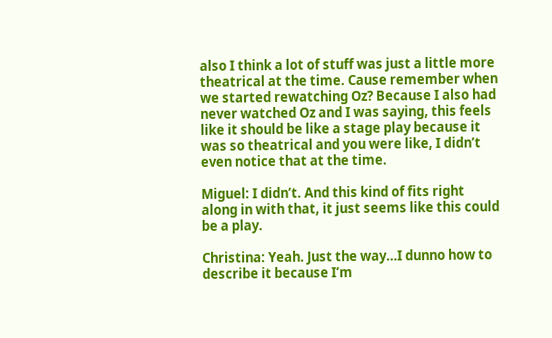also I think a lot of stuff was just a little more theatrical at the time. Cause remember when we started rewatching Oz? Because I also had never watched Oz and I was saying, this feels like it should be like a stage play because it was so theatrical and you were like, I didn’t even notice that at the time.

Miguel: I didn’t. And this kind of fits right along in with that, it just seems like this could be a play.

Christina: Yeah. Just the way…I dunno how to describe it because I’m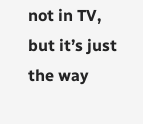not in TV, but it’s just the way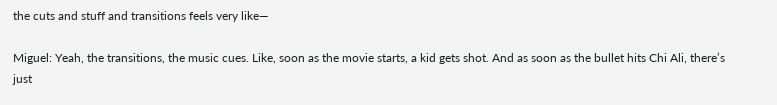the cuts and stuff and transitions feels very like—

Miguel: Yeah, the transitions, the music cues. Like, soon as the movie starts, a kid gets shot. And as soon as the bullet hits Chi Ali, there’s just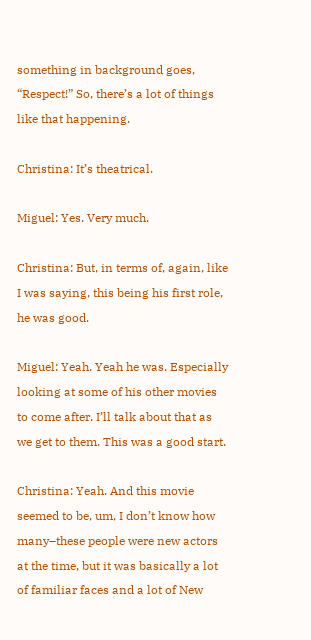something in background goes, “Respect!” So, there’s a lot of things like that happening.

Christina: It’s theatrical.

Miguel: Yes. Very much.

Christina: But, in terms of, again, like I was saying, this being his first role, he was good.

Miguel: Yeah. Yeah he was. Especially looking at some of his other movies to come after. I’ll talk about that as we get to them. This was a good start.

Christina: Yeah. And this movie seemed to be, um, I don’t know how many–these people were new actors at the time, but it was basically a lot of familiar faces and a lot of New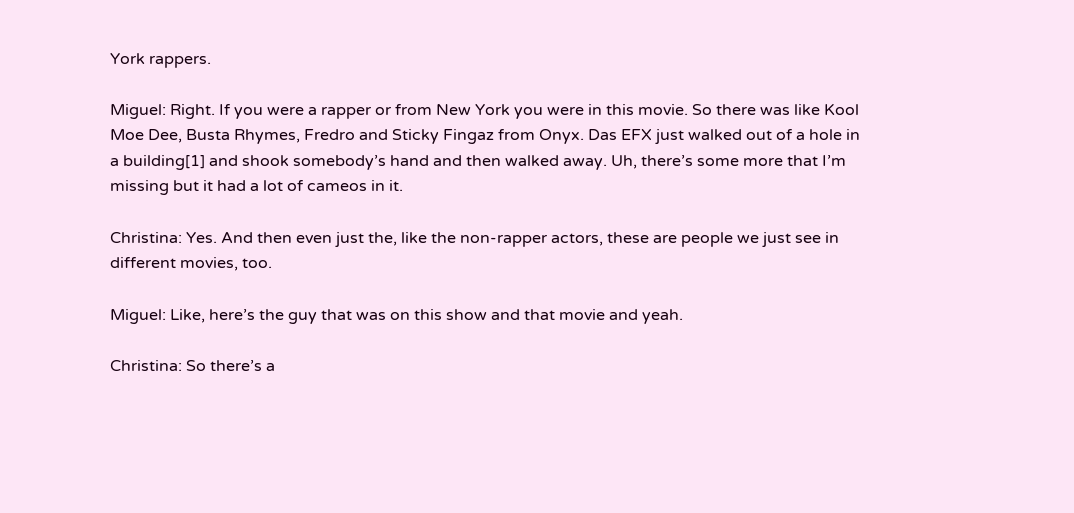York rappers.

Miguel: Right. If you were a rapper or from New York you were in this movie. So there was like Kool Moe Dee, Busta Rhymes, Fredro and Sticky Fingaz from Onyx. Das EFX just walked out of a hole in a building[1] and shook somebody’s hand and then walked away. Uh, there’s some more that I’m missing but it had a lot of cameos in it.

Christina: Yes. And then even just the, like the non-rapper actors, these are people we just see in different movies, too.

Miguel: Like, here’s the guy that was on this show and that movie and yeah.

Christina: So there’s a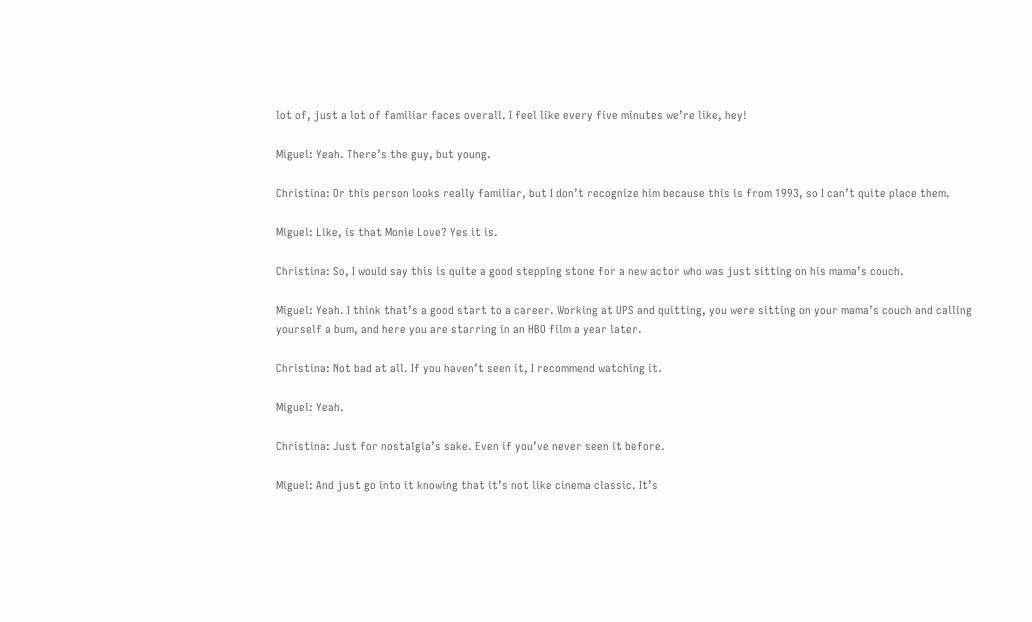lot of, just a lot of familiar faces overall. I feel like every five minutes we’re like, hey!

Miguel: Yeah. There’s the guy, but young.

Christina: Or this person looks really familiar, but I don’t recognize him because this is from 1993, so I can’t quite place them.

Miguel: Like, is that Monie Love? Yes it is.

Christina: So, I would say this is quite a good stepping stone for a new actor who was just sitting on his mama’s couch.

Miguel: Yeah. I think that’s a good start to a career. Working at UPS and quitting, you were sitting on your mama’s couch and calling yourself a bum, and here you are starring in an HBO film a year later.

Christina: Not bad at all. If you haven’t seen it, I recommend watching it.

Miguel: Yeah.

Christina: Just for nostalgia’s sake. Even if you’ve never seen it before.

Miguel: And just go into it knowing that it’s not like cinema classic. It’s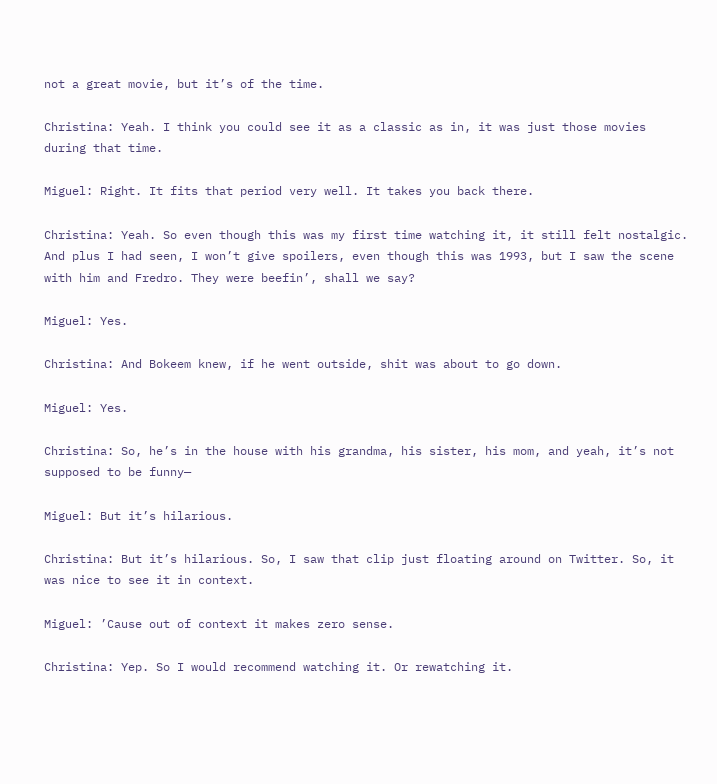not a great movie, but it’s of the time.

Christina: Yeah. I think you could see it as a classic as in, it was just those movies during that time.

Miguel: Right. It fits that period very well. It takes you back there.

Christina: Yeah. So even though this was my first time watching it, it still felt nostalgic. And plus I had seen, I won’t give spoilers, even though this was 1993, but I saw the scene with him and Fredro. They were beefin’, shall we say?

Miguel: Yes.

Christina: And Bokeem knew, if he went outside, shit was about to go down.

Miguel: Yes.

Christina: So, he’s in the house with his grandma, his sister, his mom, and yeah, it’s not supposed to be funny—

Miguel: But it’s hilarious.

Christina: But it’s hilarious. So, I saw that clip just floating around on Twitter. So, it was nice to see it in context.

Miguel: ’Cause out of context it makes zero sense.

Christina: Yep. So I would recommend watching it. Or rewatching it.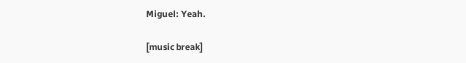Miguel: Yeah.

[music break]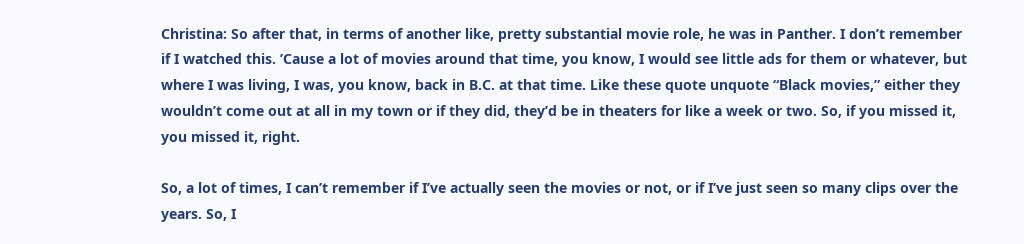Christina: So after that, in terms of another like, pretty substantial movie role, he was in Panther. I don’t remember if I watched this. ’Cause a lot of movies around that time, you know, I would see little ads for them or whatever, but where I was living, I was, you know, back in B.C. at that time. Like these quote unquote “Black movies,” either they wouldn’t come out at all in my town or if they did, they’d be in theaters for like a week or two. So, if you missed it, you missed it, right.

So, a lot of times, I can’t remember if I’ve actually seen the movies or not, or if I’ve just seen so many clips over the years. So, I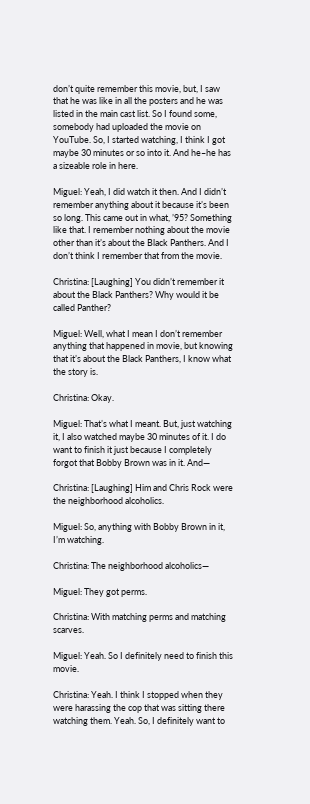don’t quite remember this movie, but, I saw that he was like in all the posters and he was listed in the main cast list. So I found some, somebody had uploaded the movie on YouTube. So, I started watching, I think I got maybe 30 minutes or so into it. And he–he has a sizeable role in here.

Miguel: Yeah, I did watch it then. And I didn’t remember anything about it because it’s been so long. This came out in what, ’95? Something like that. I remember nothing about the movie other than it’s about the Black Panthers. And I don’t think I remember that from the movie.

Christina: [Laughing] You didn’t remember it about the Black Panthers? Why would it be called Panther?

Miguel: Well, what I mean I don’t remember anything that happened in movie, but knowing that it’s about the Black Panthers, I know what the story is.

Christina: Okay.

Miguel: That’s what I meant. But, just watching it, I also watched maybe 30 minutes of it. I do want to finish it just because I completely forgot that Bobby Brown was in it. And—

Christina: [Laughing] Him and Chris Rock were the neighborhood alcoholics.

Miguel: So, anything with Bobby Brown in it, I’m watching.

Christina: The neighborhood alcoholics—

Miguel: They got perms.

Christina: With matching perms and matching scarves.

Miguel: Yeah. So I definitely need to finish this movie.

Christina: Yeah. I think I stopped when they were harassing the cop that was sitting there watching them. Yeah. So, I definitely want to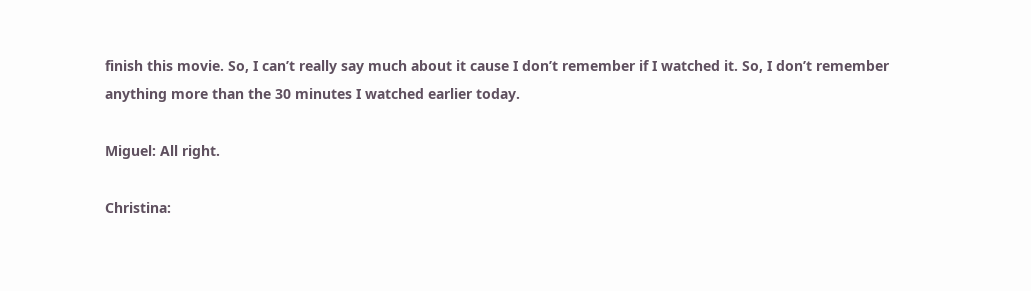finish this movie. So, I can’t really say much about it cause I don’t remember if I watched it. So, I don’t remember anything more than the 30 minutes I watched earlier today.

Miguel: All right.

Christina: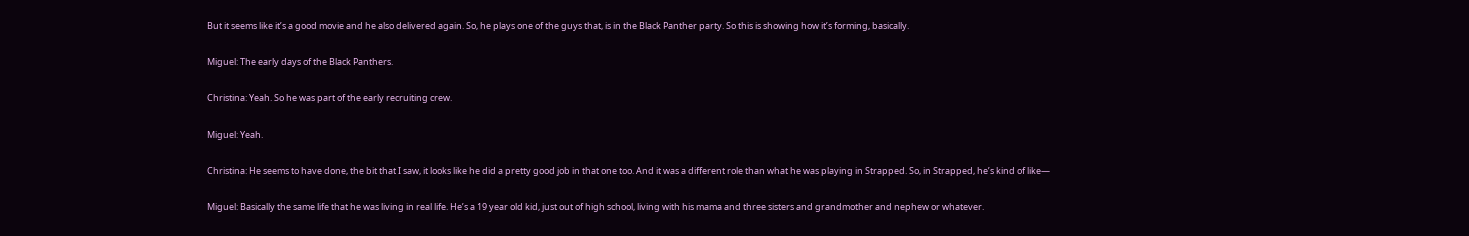But it seems like it’s a good movie and he also delivered again. So, he plays one of the guys that, is in the Black Panther party. So this is showing how it’s forming, basically.

Miguel: The early days of the Black Panthers.

Christina: Yeah. So he was part of the early recruiting crew.

Miguel: Yeah.

Christina: He seems to have done, the bit that I saw, it looks like he did a pretty good job in that one too. And it was a different role than what he was playing in Strapped. So, in Strapped, he’s kind of like—

Miguel: Basically the same life that he was living in real life. He’s a 19 year old kid, just out of high school, living with his mama and three sisters and grandmother and nephew or whatever.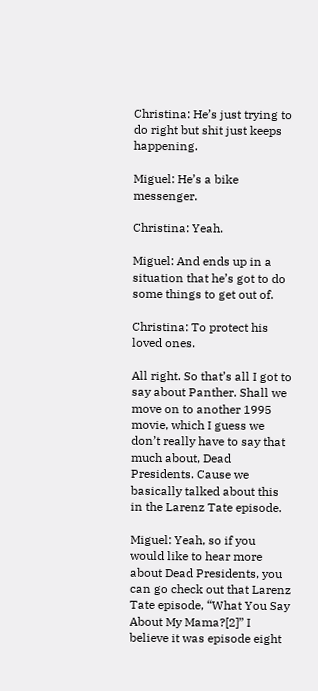Christina: He’s just trying to do right but shit just keeps happening.

Miguel: He’s a bike messenger.

Christina: Yeah.

Miguel: And ends up in a situation that he’s got to do some things to get out of.

Christina: To protect his loved ones.

All right. So that’s all I got to say about Panther. Shall we move on to another 1995 movie, which I guess we don’t really have to say that much about, Dead Presidents. Cause we basically talked about this in the Larenz Tate episode.

Miguel: Yeah, so if you would like to hear more about Dead Presidents, you can go check out that Larenz Tate episode, “What You Say About My Mama?[2]” I believe it was episode eight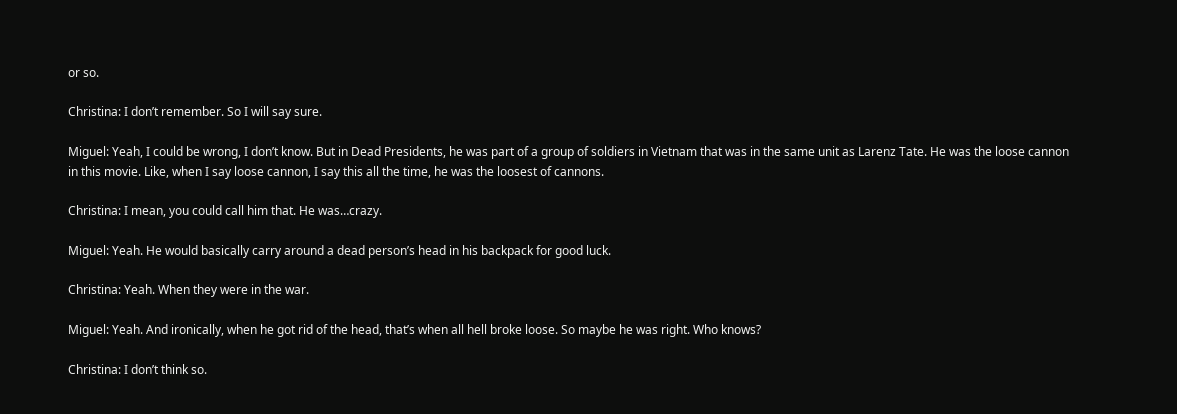or so.

Christina: I don’t remember. So I will say sure.

Miguel: Yeah, I could be wrong, I don’t know. But in Dead Presidents, he was part of a group of soldiers in Vietnam that was in the same unit as Larenz Tate. He was the loose cannon in this movie. Like, when I say loose cannon, I say this all the time, he was the loosest of cannons.

Christina: I mean, you could call him that. He was…crazy.

Miguel: Yeah. He would basically carry around a dead person’s head in his backpack for good luck.

Christina: Yeah. When they were in the war.

Miguel: Yeah. And ironically, when he got rid of the head, that’s when all hell broke loose. So maybe he was right. Who knows?

Christina: I don’t think so.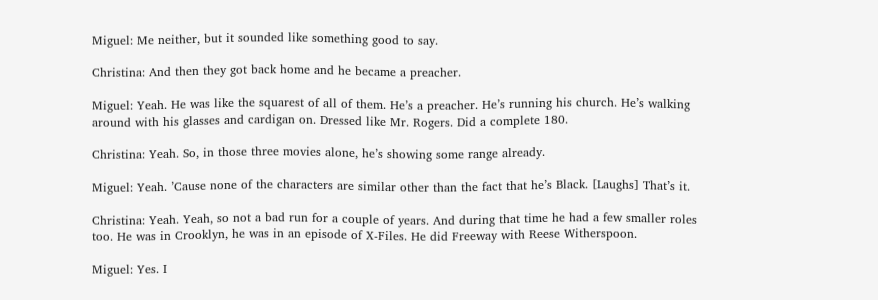Miguel: Me neither, but it sounded like something good to say.

Christina: And then they got back home and he became a preacher.

Miguel: Yeah. He was like the squarest of all of them. He’s a preacher. He’s running his church. He’s walking around with his glasses and cardigan on. Dressed like Mr. Rogers. Did a complete 180.

Christina: Yeah. So, in those three movies alone, he’s showing some range already.

Miguel: Yeah. ’Cause none of the characters are similar other than the fact that he’s Black. [Laughs] That’s it.

Christina: Yeah. Yeah, so not a bad run for a couple of years. And during that time he had a few smaller roles too. He was in Crooklyn, he was in an episode of X-Files. He did Freeway with Reese Witherspoon.

Miguel: Yes. I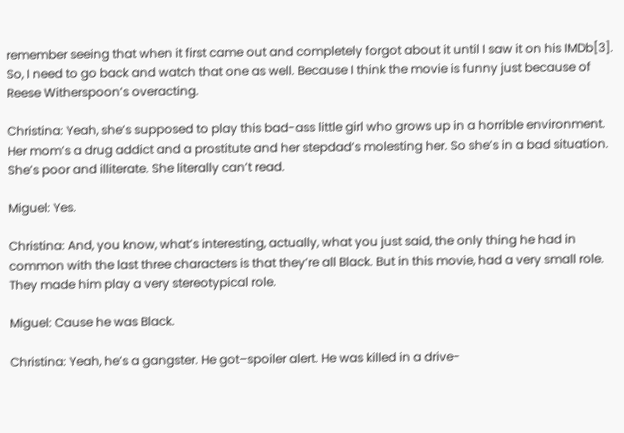remember seeing that when it first came out and completely forgot about it until I saw it on his IMDb[3]. So, I need to go back and watch that one as well. Because I think the movie is funny just because of Reese Witherspoon’s overacting.

Christina: Yeah, she’s supposed to play this bad-ass little girl who grows up in a horrible environment. Her mom’s a drug addict and a prostitute and her stepdad’s molesting her. So she’s in a bad situation. She’s poor and illiterate. She literally can’t read.

Miguel: Yes.

Christina: And, you know, what’s interesting, actually, what you just said, the only thing he had in common with the last three characters is that they’re all Black. But in this movie, had a very small role. They made him play a very stereotypical role.

Miguel: Cause he was Black.

Christina: Yeah, he’s a gangster. He got–spoiler alert. He was killed in a drive-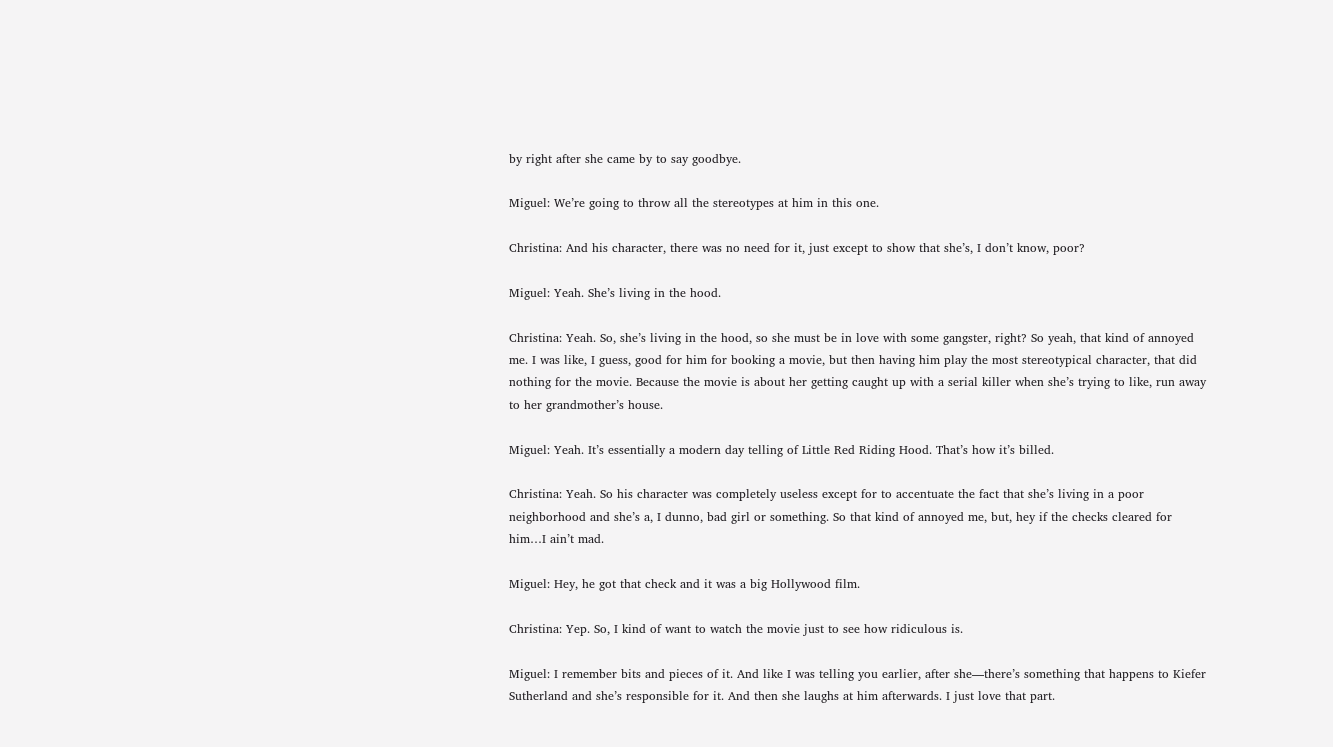by right after she came by to say goodbye.

Miguel: We’re going to throw all the stereotypes at him in this one.

Christina: And his character, there was no need for it, just except to show that she’s, I don’t know, poor?

Miguel: Yeah. She’s living in the hood.

Christina: Yeah. So, she’s living in the hood, so she must be in love with some gangster, right? So yeah, that kind of annoyed me. I was like, I guess, good for him for booking a movie, but then having him play the most stereotypical character, that did nothing for the movie. Because the movie is about her getting caught up with a serial killer when she’s trying to like, run away to her grandmother’s house.

Miguel: Yeah. It’s essentially a modern day telling of Little Red Riding Hood. That’s how it’s billed.

Christina: Yeah. So his character was completely useless except for to accentuate the fact that she’s living in a poor neighborhood and she’s a, I dunno, bad girl or something. So that kind of annoyed me, but, hey if the checks cleared for him…I ain’t mad.

Miguel: Hey, he got that check and it was a big Hollywood film.

Christina: Yep. So, I kind of want to watch the movie just to see how ridiculous is.

Miguel: I remember bits and pieces of it. And like I was telling you earlier, after she—there’s something that happens to Kiefer Sutherland and she’s responsible for it. And then she laughs at him afterwards. I just love that part.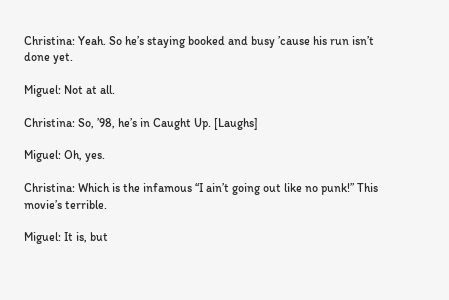Christina: Yeah. So he’s staying booked and busy ’cause his run isn’t done yet.

Miguel: Not at all.

Christina: So, ’98, he’s in Caught Up. [Laughs]

Miguel: Oh, yes.

Christina: Which is the infamous “I ain’t going out like no punk!” This movie’s terrible.

Miguel: It is, but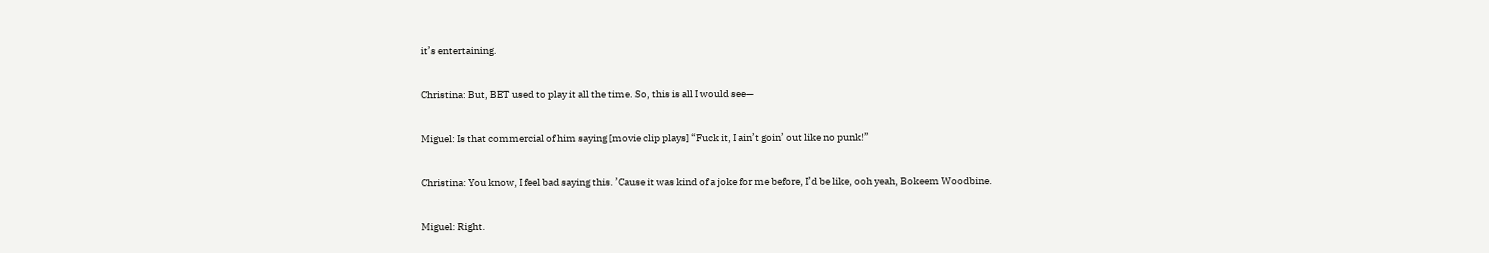it’s entertaining.

Christina: But, BET used to play it all the time. So, this is all I would see—

Miguel: Is that commercial of him saying [movie clip plays] “Fuck it, I ain’t goin’ out like no punk!”

Christina: You know, I feel bad saying this. ’Cause it was kind of a joke for me before, I’d be like, ooh yeah, Bokeem Woodbine.

Miguel: Right.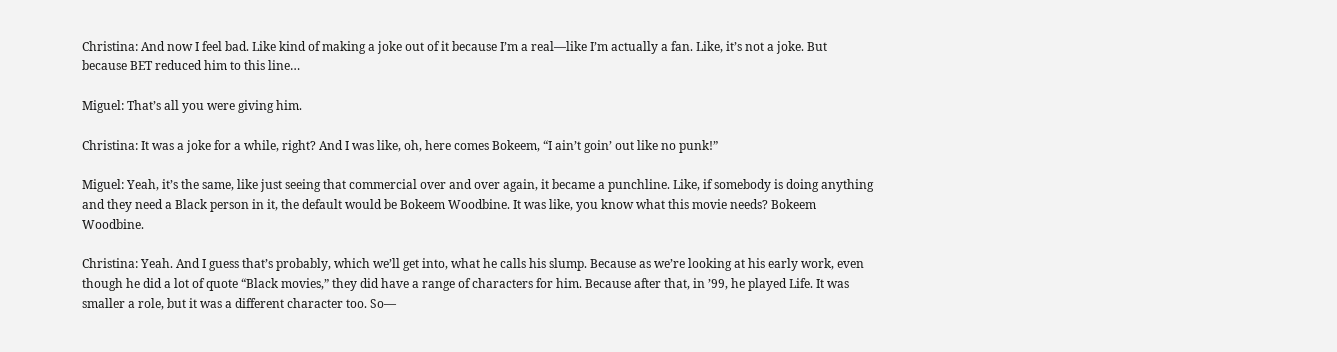Christina: And now I feel bad. Like kind of making a joke out of it because I’m a real—like I’m actually a fan. Like, it’s not a joke. But because BET reduced him to this line…

Miguel: That’s all you were giving him.

Christina: It was a joke for a while, right? And I was like, oh, here comes Bokeem, “I ain’t goin’ out like no punk!”

Miguel: Yeah, it’s the same, like just seeing that commercial over and over again, it became a punchline. Like, if somebody is doing anything and they need a Black person in it, the default would be Bokeem Woodbine. It was like, you know what this movie needs? Bokeem Woodbine.

Christina: Yeah. And I guess that’s probably, which we’ll get into, what he calls his slump. Because as we’re looking at his early work, even though he did a lot of quote “Black movies,” they did have a range of characters for him. Because after that, in ’99, he played Life. It was smaller a role, but it was a different character too. So—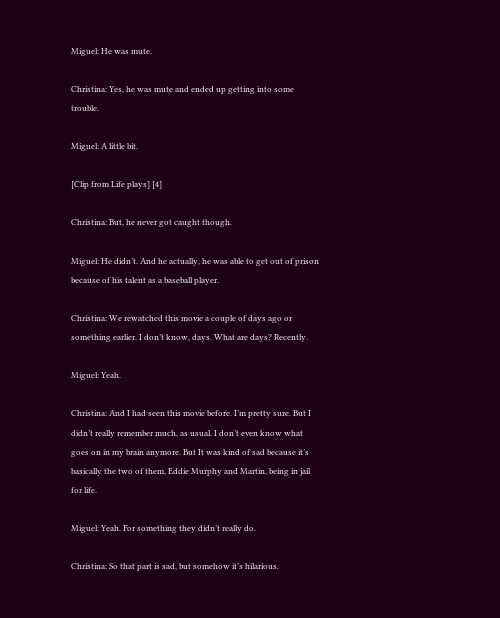Miguel: He was mute.

Christina: Yes, he was mute and ended up getting into some trouble.

Miguel: A little bit.

[Clip from Life plays] [4]

Christina: But, he never got caught though.

Miguel: He didn’t. And he actually, he was able to get out of prison because of his talent as a baseball player.

Christina: We rewatched this movie a couple of days ago or something earlier. I don’t know, days. What are days? Recently.

Miguel: Yeah.

Christina: And I had seen this movie before. I’m pretty sure. But I didn’t really remember much, as usual. I don’t even know what goes on in my brain anymore. But It was kind of sad because it’s basically the two of them, Eddie Murphy and Martin, being in jail for life.

Miguel: Yeah. For something they didn’t really do.

Christina: So that part is sad, but somehow it’s hilarious.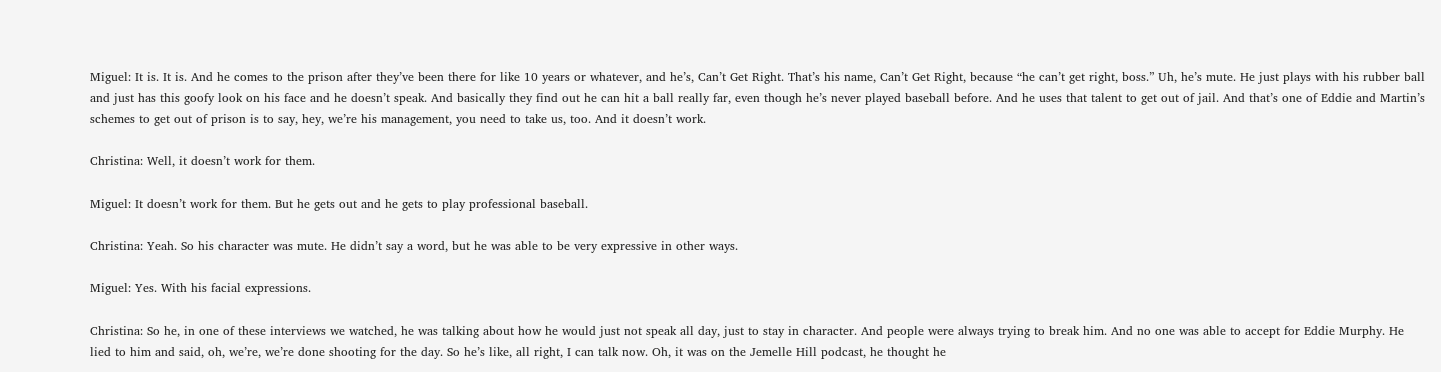Miguel: It is. It is. And he comes to the prison after they’ve been there for like 10 years or whatever, and he’s, Can’t Get Right. That’s his name, Can’t Get Right, because “he can’t get right, boss.” Uh, he’s mute. He just plays with his rubber ball and just has this goofy look on his face and he doesn’t speak. And basically they find out he can hit a ball really far, even though he’s never played baseball before. And he uses that talent to get out of jail. And that’s one of Eddie and Martin’s schemes to get out of prison is to say, hey, we’re his management, you need to take us, too. And it doesn’t work.

Christina: Well, it doesn’t work for them.

Miguel: It doesn’t work for them. But he gets out and he gets to play professional baseball.

Christina: Yeah. So his character was mute. He didn’t say a word, but he was able to be very expressive in other ways.

Miguel: Yes. With his facial expressions.

Christina: So he, in one of these interviews we watched, he was talking about how he would just not speak all day, just to stay in character. And people were always trying to break him. And no one was able to accept for Eddie Murphy. He lied to him and said, oh, we’re, we’re done shooting for the day. So he’s like, all right, I can talk now. Oh, it was on the Jemelle Hill podcast, he thought he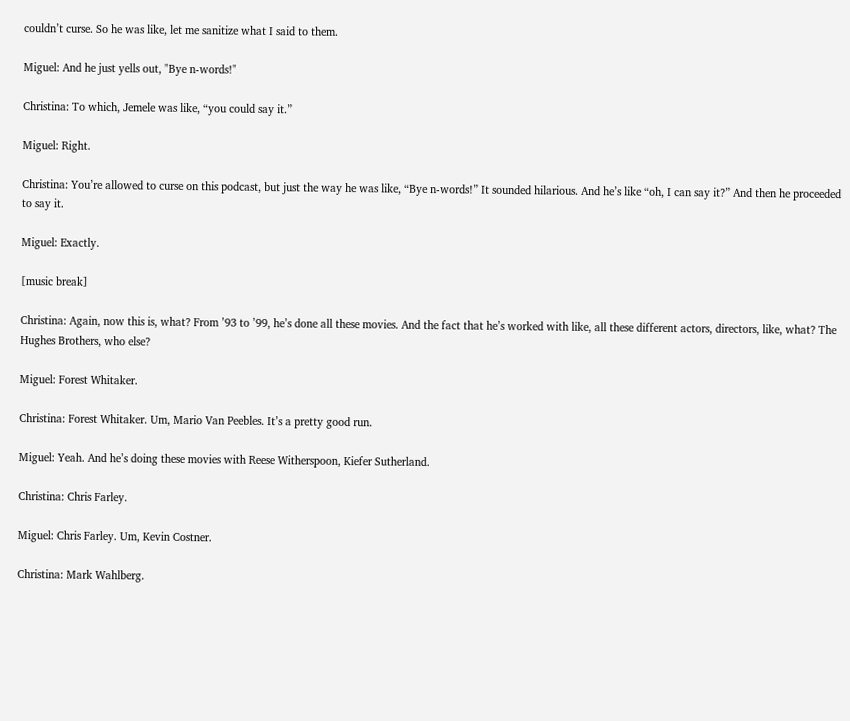couldn’t curse. So he was like, let me sanitize what I said to them.

Miguel: And he just yells out, "Bye n-words!"

Christina: To which, Jemele was like, “you could say it.”

Miguel: Right.

Christina: You’re allowed to curse on this podcast, but just the way he was like, “Bye n-words!” It sounded hilarious. And he’s like “oh, I can say it?” And then he proceeded to say it.

Miguel: Exactly.

[music break]

Christina: Again, now this is, what? From ’93 to ’99, he’s done all these movies. And the fact that he’s worked with like, all these different actors, directors, like, what? The Hughes Brothers, who else?

Miguel: Forest Whitaker.

Christina: Forest Whitaker. Um, Mario Van Peebles. It’s a pretty good run.

Miguel: Yeah. And he’s doing these movies with Reese Witherspoon, Kiefer Sutherland.

Christina: Chris Farley.

Miguel: Chris Farley. Um, Kevin Costner.

Christina: Mark Wahlberg.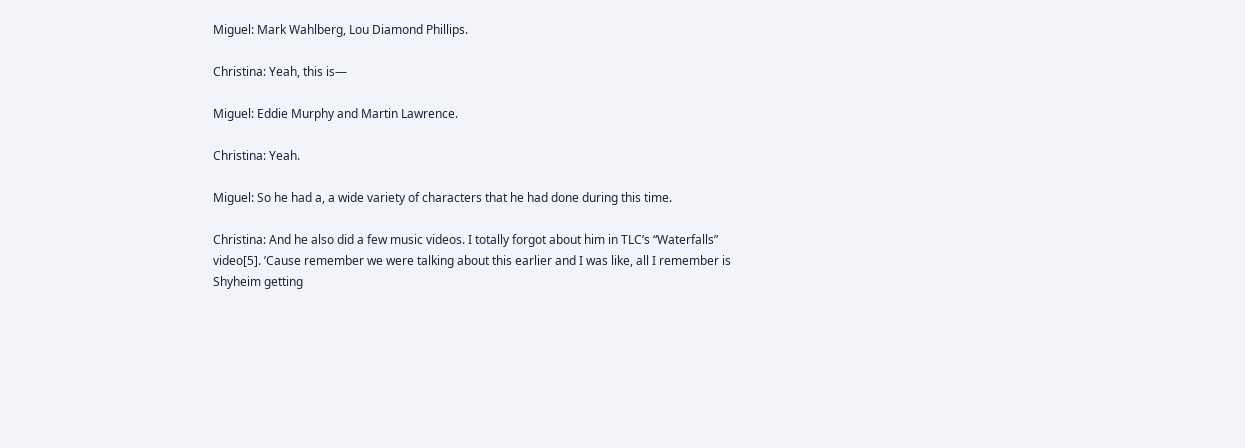Miguel: Mark Wahlberg, Lou Diamond Phillips.

Christina: Yeah, this is—

Miguel: Eddie Murphy and Martin Lawrence.

Christina: Yeah.

Miguel: So he had a, a wide variety of characters that he had done during this time.

Christina: And he also did a few music videos. I totally forgot about him in TLC’s “Waterfalls” video[5]. ’Cause remember we were talking about this earlier and I was like, all I remember is Shyheim getting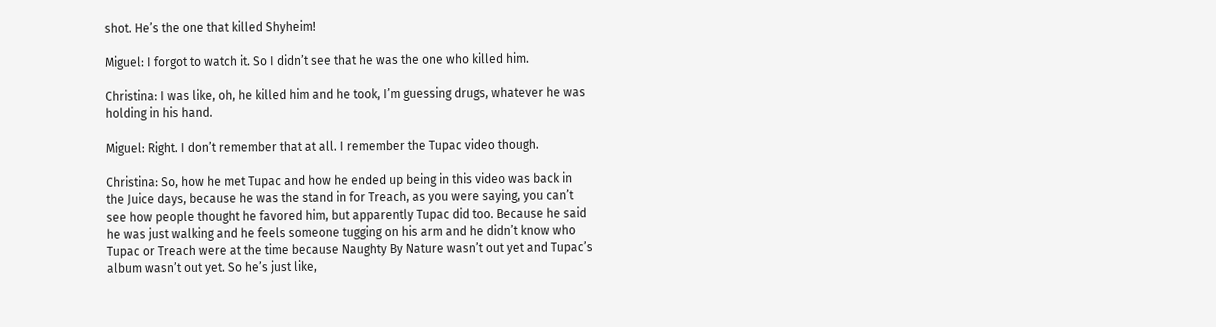shot. He’s the one that killed Shyheim!

Miguel: I forgot to watch it. So I didn’t see that he was the one who killed him.

Christina: I was like, oh, he killed him and he took, I’m guessing drugs, whatever he was holding in his hand.

Miguel: Right. I don’t remember that at all. I remember the Tupac video though.

Christina: So, how he met Tupac and how he ended up being in this video was back in the Juice days, because he was the stand in for Treach, as you were saying, you can’t see how people thought he favored him, but apparently Tupac did too. Because he said he was just walking and he feels someone tugging on his arm and he didn’t know who Tupac or Treach were at the time because Naughty By Nature wasn’t out yet and Tupac’s album wasn’t out yet. So he’s just like,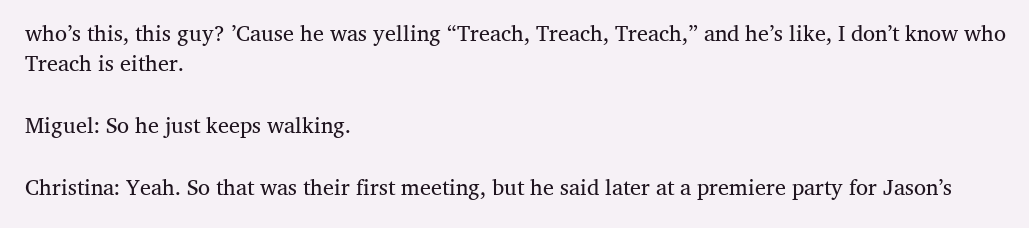who’s this, this guy? ’Cause he was yelling “Treach, Treach, Treach,” and he’s like, I don’t know who Treach is either.

Miguel: So he just keeps walking.

Christina: Yeah. So that was their first meeting, but he said later at a premiere party for Jason’s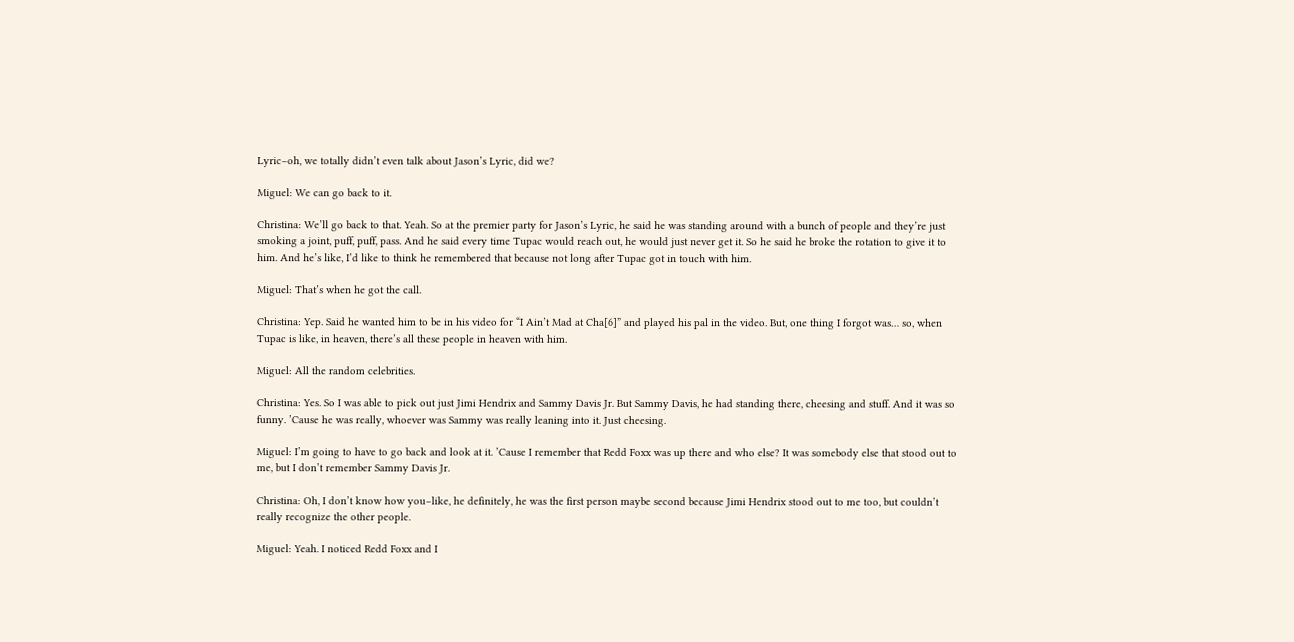Lyric–oh, we totally didn’t even talk about Jason’s Lyric, did we?

Miguel: We can go back to it.

Christina: We’ll go back to that. Yeah. So at the premier party for Jason’s Lyric, he said he was standing around with a bunch of people and they’re just smoking a joint, puff, puff, pass. And he said every time Tupac would reach out, he would just never get it. So he said he broke the rotation to give it to him. And he’s like, I’d like to think he remembered that because not long after Tupac got in touch with him.

Miguel: That’s when he got the call.

Christina: Yep. Said he wanted him to be in his video for “I Ain’t Mad at Cha[6]” and played his pal in the video. But, one thing I forgot was… so, when Tupac is like, in heaven, there’s all these people in heaven with him.

Miguel: All the random celebrities.

Christina: Yes. So I was able to pick out just Jimi Hendrix and Sammy Davis Jr. But Sammy Davis, he had standing there, cheesing and stuff. And it was so funny. ’Cause he was really, whoever was Sammy was really leaning into it. Just cheesing.

Miguel: I’m going to have to go back and look at it. ’Cause I remember that Redd Foxx was up there and who else? It was somebody else that stood out to me, but I don’t remember Sammy Davis Jr.

Christina: Oh, I don’t know how you–like, he definitely, he was the first person maybe second because Jimi Hendrix stood out to me too, but couldn’t really recognize the other people.

Miguel: Yeah. I noticed Redd Foxx and I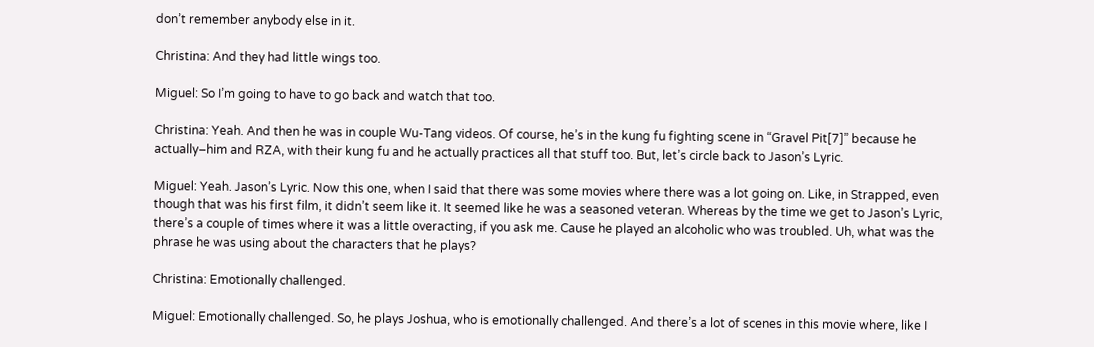don’t remember anybody else in it.

Christina: And they had little wings too.

Miguel: So I’m going to have to go back and watch that too.

Christina: Yeah. And then he was in couple Wu-Tang videos. Of course, he’s in the kung fu fighting scene in “Gravel Pit[7]” because he actually–him and RZA, with their kung fu and he actually practices all that stuff too. But, let’s circle back to Jason’s Lyric.

Miguel: Yeah. Jason’s Lyric. Now this one, when I said that there was some movies where there was a lot going on. Like, in Strapped, even though that was his first film, it didn’t seem like it. It seemed like he was a seasoned veteran. Whereas by the time we get to Jason’s Lyric, there’s a couple of times where it was a little overacting, if you ask me. Cause he played an alcoholic who was troubled. Uh, what was the phrase he was using about the characters that he plays?

Christina: Emotionally challenged.

Miguel: Emotionally challenged. So, he plays Joshua, who is emotionally challenged. And there’s a lot of scenes in this movie where, like I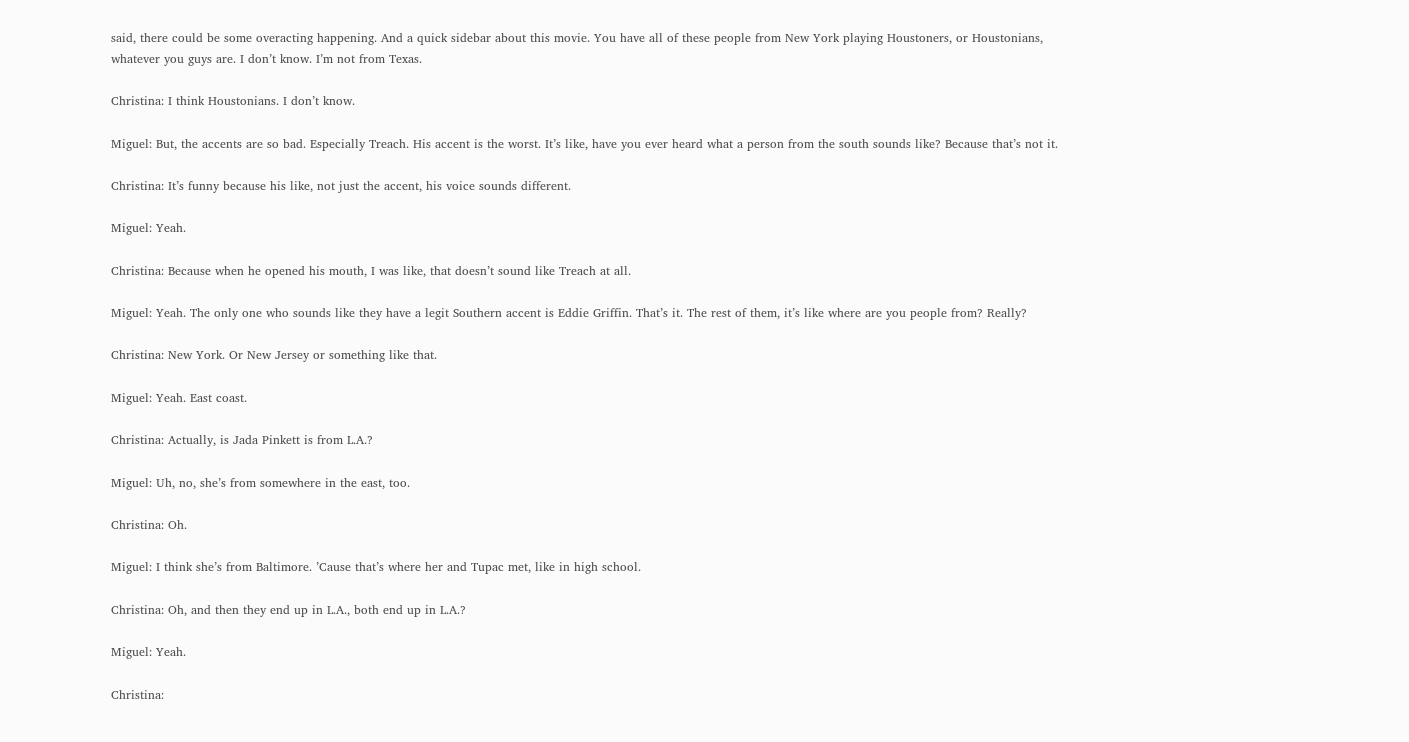said, there could be some overacting happening. And a quick sidebar about this movie. You have all of these people from New York playing Houstoners, or Houstonians, whatever you guys are. I don’t know. I’m not from Texas.

Christina: I think Houstonians. I don’t know.

Miguel: But, the accents are so bad. Especially Treach. His accent is the worst. It’s like, have you ever heard what a person from the south sounds like? Because that’s not it.

Christina: It’s funny because his like, not just the accent, his voice sounds different.

Miguel: Yeah.

Christina: Because when he opened his mouth, I was like, that doesn’t sound like Treach at all.

Miguel: Yeah. The only one who sounds like they have a legit Southern accent is Eddie Griffin. That’s it. The rest of them, it’s like where are you people from? Really?

Christina: New York. Or New Jersey or something like that.

Miguel: Yeah. East coast.

Christina: Actually, is Jada Pinkett is from L.A.?

Miguel: Uh, no, she’s from somewhere in the east, too.

Christina: Oh.

Miguel: I think she’s from Baltimore. ’Cause that’s where her and Tupac met, like in high school.

Christina: Oh, and then they end up in L.A., both end up in L.A.?

Miguel: Yeah.

Christina: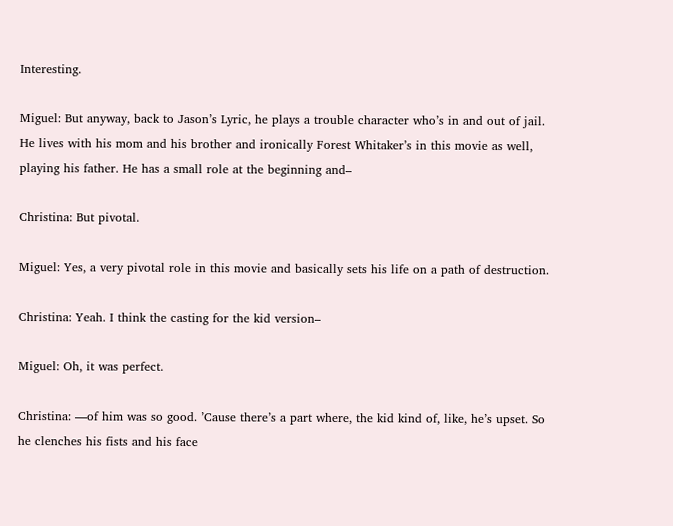Interesting.

Miguel: But anyway, back to Jason’s Lyric, he plays a trouble character who’s in and out of jail. He lives with his mom and his brother and ironically Forest Whitaker’s in this movie as well, playing his father. He has a small role at the beginning and–

Christina: But pivotal.

Miguel: Yes, a very pivotal role in this movie and basically sets his life on a path of destruction.

Christina: Yeah. I think the casting for the kid version–

Miguel: Oh, it was perfect.

Christina: —of him was so good. ’Cause there’s a part where, the kid kind of, like, he’s upset. So he clenches his fists and his face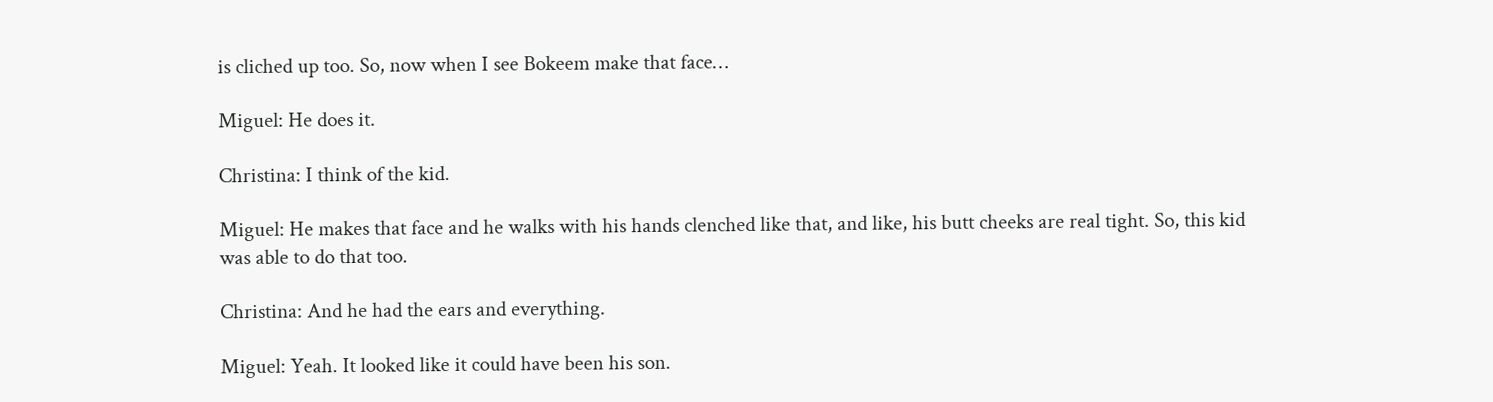is cliched up too. So, now when I see Bokeem make that face…

Miguel: He does it.

Christina: I think of the kid.

Miguel: He makes that face and he walks with his hands clenched like that, and like, his butt cheeks are real tight. So, this kid was able to do that too.

Christina: And he had the ears and everything.

Miguel: Yeah. It looked like it could have been his son.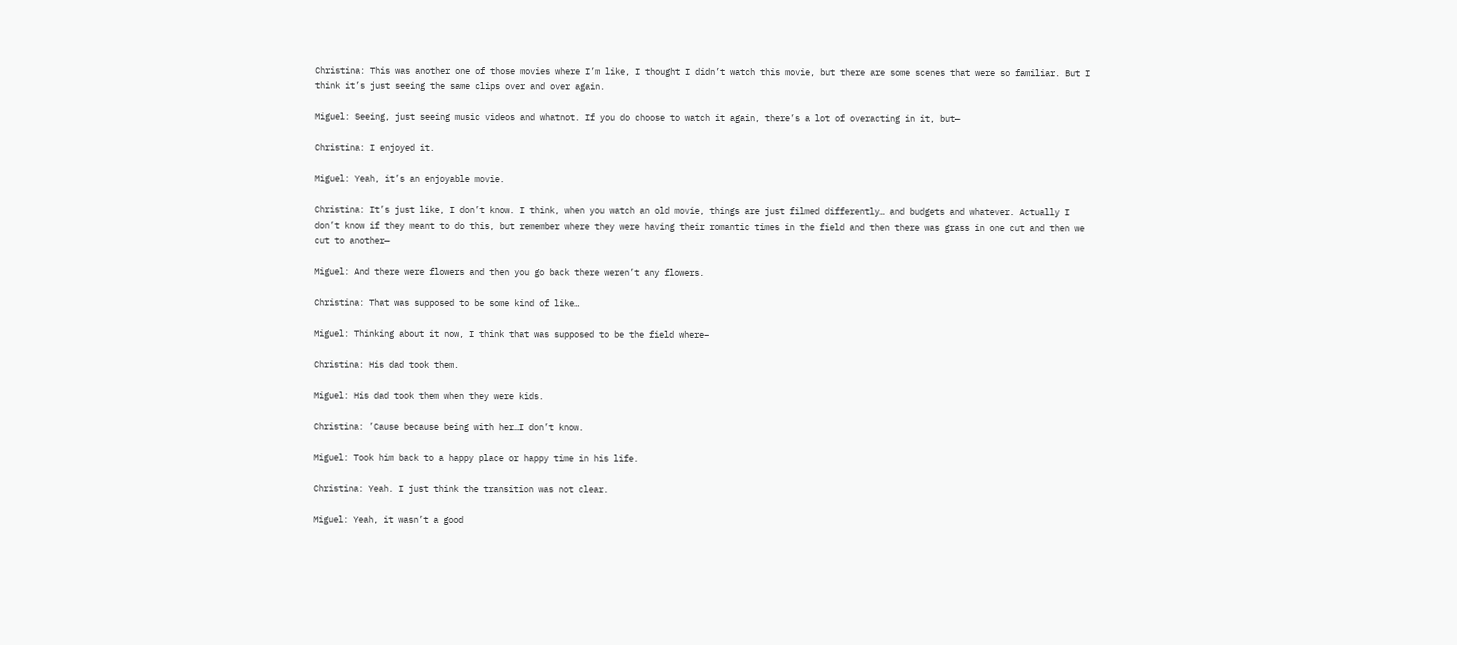Christina: This was another one of those movies where I’m like, I thought I didn’t watch this movie, but there are some scenes that were so familiar. But I think it’s just seeing the same clips over and over again.

Miguel: Seeing, just seeing music videos and whatnot. If you do choose to watch it again, there’s a lot of overacting in it, but—

Christina: I enjoyed it.

Miguel: Yeah, it’s an enjoyable movie.

Christina: It’s just like, I don’t know. I think, when you watch an old movie, things are just filmed differently… and budgets and whatever. Actually I don’t know if they meant to do this, but remember where they were having their romantic times in the field and then there was grass in one cut and then we cut to another—

Miguel: And there were flowers and then you go back there weren’t any flowers.

Christina: That was supposed to be some kind of like…

Miguel: Thinking about it now, I think that was supposed to be the field where–

Christina: His dad took them.

Miguel: His dad took them when they were kids.

Christina: ’Cause because being with her…I don’t know.

Miguel: Took him back to a happy place or happy time in his life.

Christina: Yeah. I just think the transition was not clear.

Miguel: Yeah, it wasn’t a good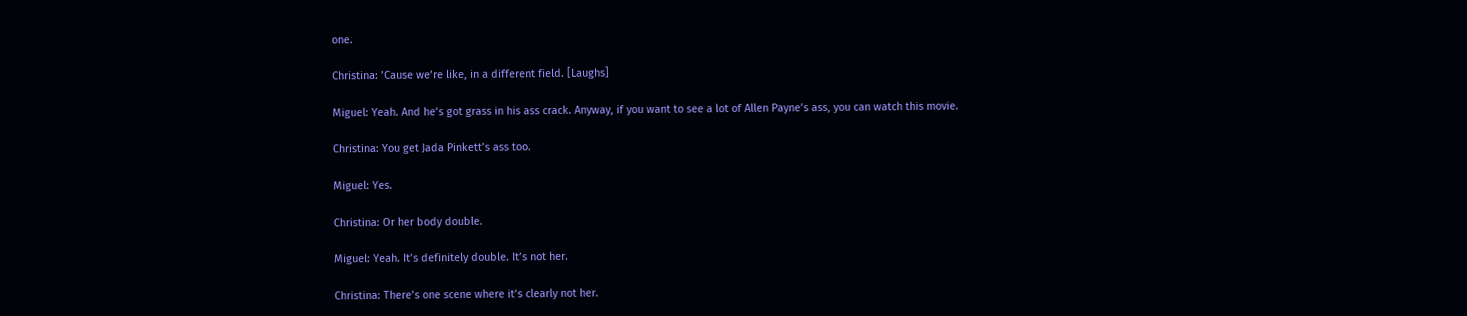one.

Christina: ’Cause we’re like, in a different field. [Laughs]

Miguel: Yeah. And he’s got grass in his ass crack. Anyway, if you want to see a lot of Allen Payne’s ass, you can watch this movie.

Christina: You get Jada Pinkett’s ass too.

Miguel: Yes.

Christina: Or her body double.

Miguel: Yeah. It’s definitely double. It’s not her.

Christina: There’s one scene where it’s clearly not her.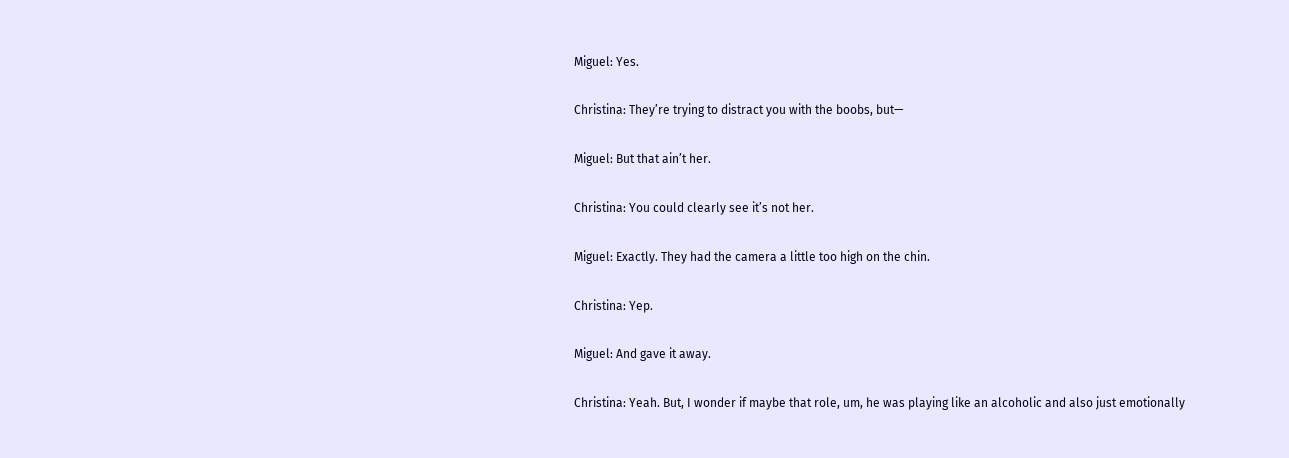Miguel: Yes.

Christina: They’re trying to distract you with the boobs, but—

Miguel: But that ain’t her.

Christina: You could clearly see it’s not her.

Miguel: Exactly. They had the camera a little too high on the chin.

Christina: Yep.

Miguel: And gave it away.

Christina: Yeah. But, I wonder if maybe that role, um, he was playing like an alcoholic and also just emotionally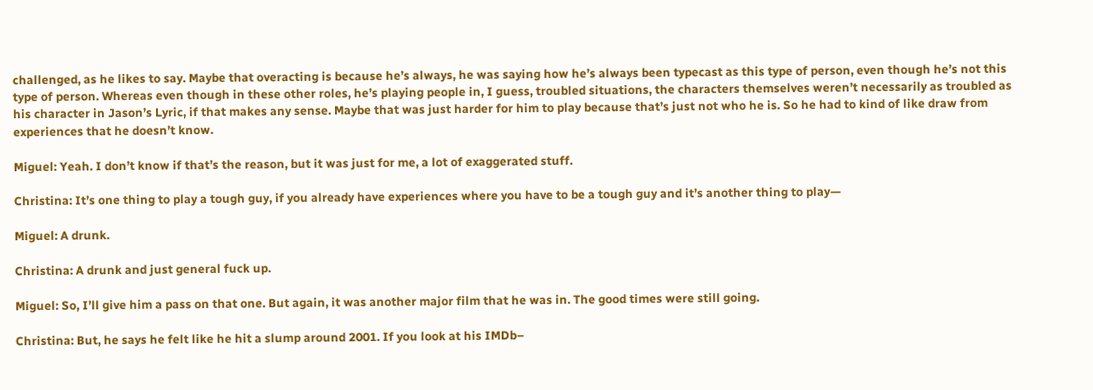challenged, as he likes to say. Maybe that overacting is because he’s always, he was saying how he’s always been typecast as this type of person, even though he’s not this type of person. Whereas even though in these other roles, he’s playing people in, I guess, troubled situations, the characters themselves weren’t necessarily as troubled as his character in Jason’s Lyric, if that makes any sense. Maybe that was just harder for him to play because that’s just not who he is. So he had to kind of like draw from experiences that he doesn’t know.

Miguel: Yeah. I don’t know if that’s the reason, but it was just for me, a lot of exaggerated stuff.

Christina: It’s one thing to play a tough guy, if you already have experiences where you have to be a tough guy and it’s another thing to play—

Miguel: A drunk.

Christina: A drunk and just general fuck up.

Miguel: So, I’ll give him a pass on that one. But again, it was another major film that he was in. The good times were still going.

Christina: But, he says he felt like he hit a slump around 2001. If you look at his IMDb–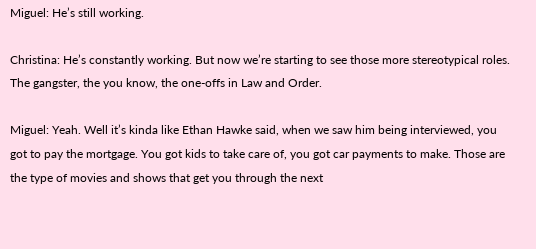Miguel: He’s still working.

Christina: He’s constantly working. But now we’re starting to see those more stereotypical roles. The gangster, the you know, the one-offs in Law and Order.

Miguel: Yeah. Well it’s kinda like Ethan Hawke said, when we saw him being interviewed, you got to pay the mortgage. You got kids to take care of, you got car payments to make. Those are the type of movies and shows that get you through the next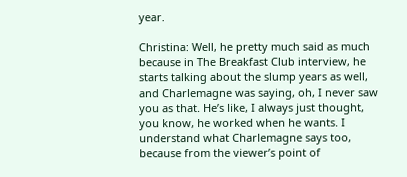year.

Christina: Well, he pretty much said as much because in The Breakfast Club interview, he starts talking about the slump years as well, and Charlemagne was saying, oh, I never saw you as that. He’s like, I always just thought, you know, he worked when he wants. I understand what Charlemagne says too, because from the viewer’s point of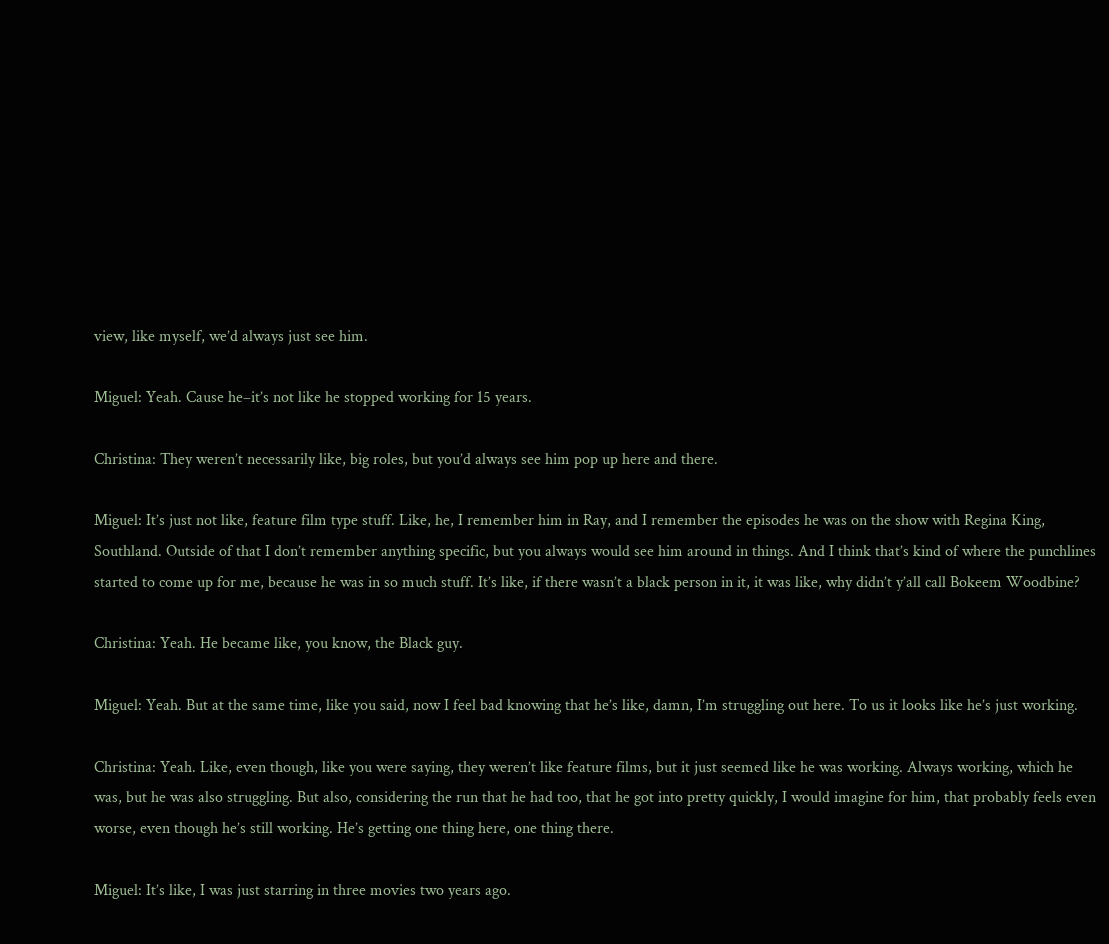view, like myself, we’d always just see him.

Miguel: Yeah. Cause he–it’s not like he stopped working for 15 years.

Christina: They weren’t necessarily like, big roles, but you’d always see him pop up here and there.

Miguel: It’s just not like, feature film type stuff. Like, he, I remember him in Ray, and I remember the episodes he was on the show with Regina King, Southland. Outside of that I don’t remember anything specific, but you always would see him around in things. And I think that’s kind of where the punchlines started to come up for me, because he was in so much stuff. It’s like, if there wasn’t a black person in it, it was like, why didn’t y’all call Bokeem Woodbine?

Christina: Yeah. He became like, you know, the Black guy.

Miguel: Yeah. But at the same time, like you said, now I feel bad knowing that he’s like, damn, I’m struggling out here. To us it looks like he’s just working.

Christina: Yeah. Like, even though, like you were saying, they weren’t like feature films, but it just seemed like he was working. Always working, which he was, but he was also struggling. But also, considering the run that he had too, that he got into pretty quickly, I would imagine for him, that probably feels even worse, even though he’s still working. He’s getting one thing here, one thing there.

Miguel: It’s like, I was just starring in three movies two years ago.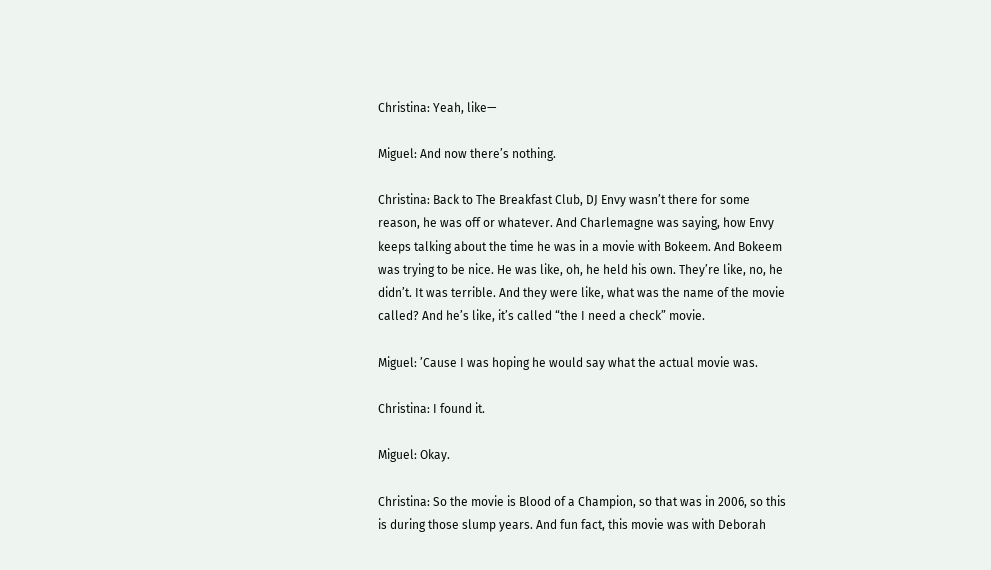Christina: Yeah, like—

Miguel: And now there’s nothing.

Christina: Back to The Breakfast Club, DJ Envy wasn’t there for some reason, he was off or whatever. And Charlemagne was saying, how Envy keeps talking about the time he was in a movie with Bokeem. And Bokeem was trying to be nice. He was like, oh, he held his own. They’re like, no, he didn’t. It was terrible. And they were like, what was the name of the movie called? And he’s like, it’s called “the I need a check” movie.

Miguel: ’Cause I was hoping he would say what the actual movie was.

Christina: I found it.

Miguel: Okay.

Christina: So the movie is Blood of a Champion, so that was in 2006, so this is during those slump years. And fun fact, this movie was with Deborah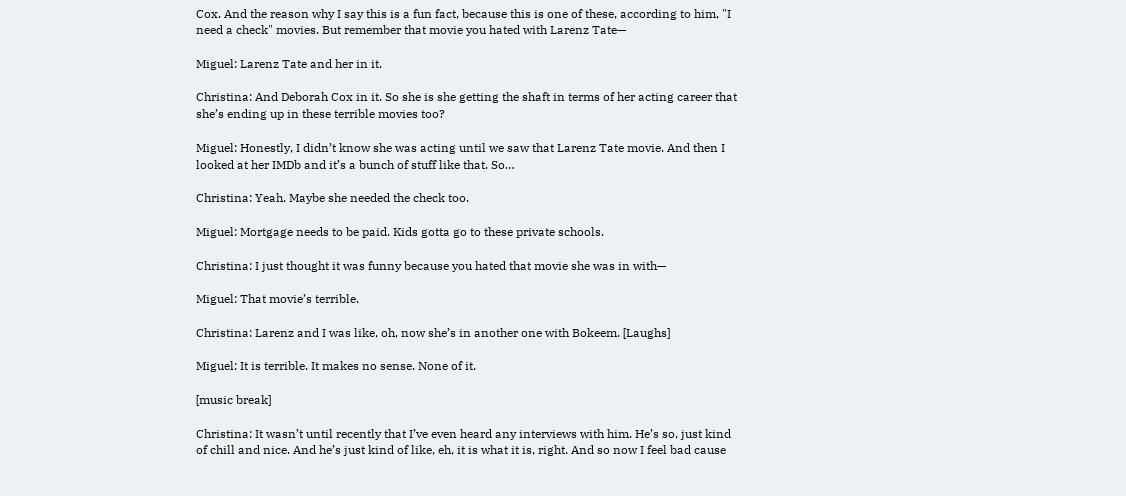Cox. And the reason why I say this is a fun fact, because this is one of these, according to him, "I need a check" movies. But remember that movie you hated with Larenz Tate—

Miguel: Larenz Tate and her in it.

Christina: And Deborah Cox in it. So she is she getting the shaft in terms of her acting career that she’s ending up in these terrible movies too?

Miguel: Honestly, I didn’t know she was acting until we saw that Larenz Tate movie. And then I looked at her IMDb and it’s a bunch of stuff like that. So…

Christina: Yeah. Maybe she needed the check too.

Miguel: Mortgage needs to be paid. Kids gotta go to these private schools.

Christina: I just thought it was funny because you hated that movie she was in with—

Miguel: That movie’s terrible.

Christina: Larenz and I was like, oh, now she’s in another one with Bokeem. [Laughs]

Miguel: It is terrible. It makes no sense. None of it.

[music break]

Christina: It wasn’t until recently that I’ve even heard any interviews with him. He’s so, just kind of chill and nice. And he’s just kind of like, eh, it is what it is, right. And so now I feel bad cause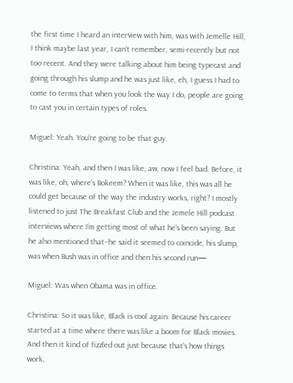the first time I heard an interview with him, was with Jemelle Hill, I think maybe last year, I can’t remember, semi-recently but not too recent. And they were talking about him being typecast and going through his slump and he was just like, eh, I guess I had to come to terms that when you look the way I do, people are going to cast you in certain types of roles.

Miguel: Yeah. You’re going to be that guy.

Christina: Yeah, and then I was like, aw, now I feel bad. Before, it was like, oh, where’s Bokeem? When it was like, this was all he could get because of the way the industry works, right? I mostly listened to just The Breakfast Club and the Jemele Hill podcast interviews where I’m getting most of what he’s been saying. But he also mentioned that–he said it seemed to coincide, his slump, was when Bush was in office and then his second run—

Miguel: Was when Obama was in office.

Christina: So it was like, Black is cool again. Because his career started at a time where there was like a boom for Black movies. And then it kind of fizzled out just because that’s how things work,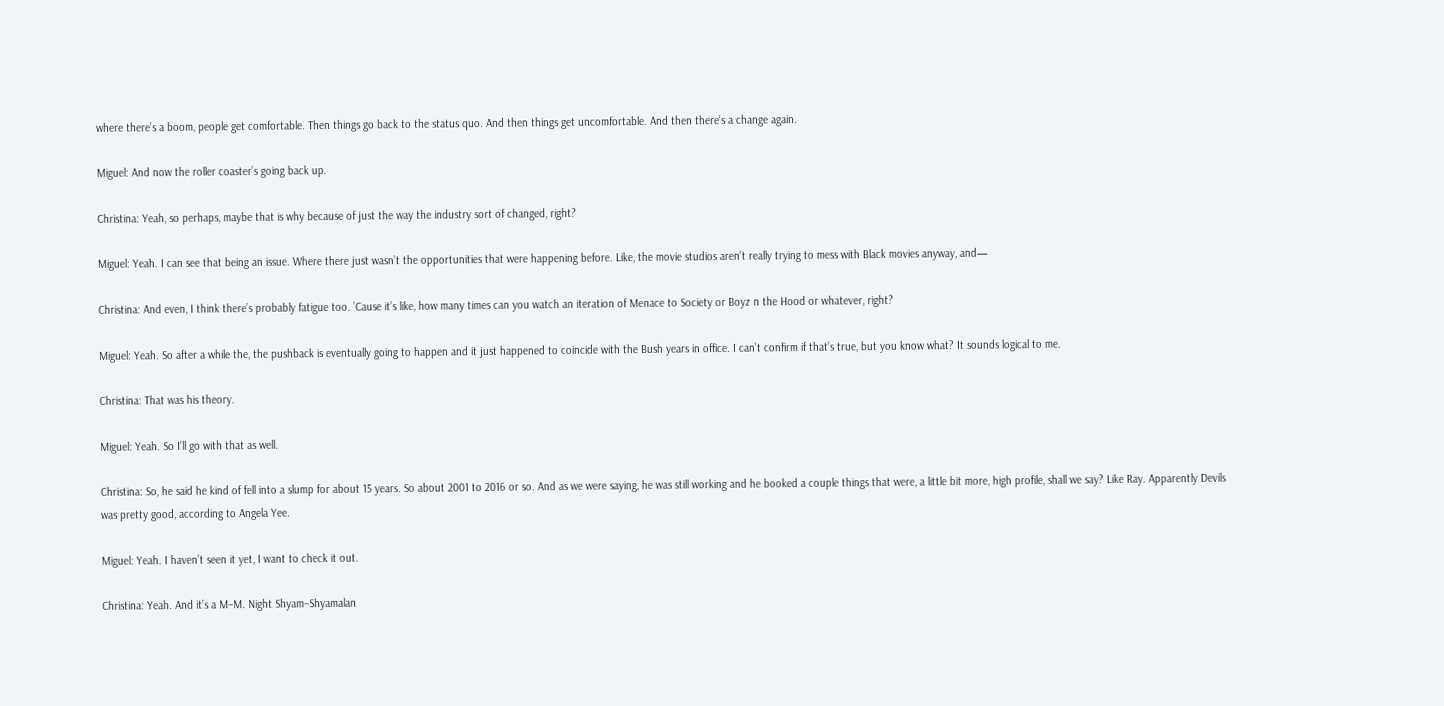where there’s a boom, people get comfortable. Then things go back to the status quo. And then things get uncomfortable. And then there’s a change again.

Miguel: And now the roller coaster’s going back up.

Christina: Yeah, so perhaps, maybe that is why because of just the way the industry sort of changed, right?

Miguel: Yeah. I can see that being an issue. Where there just wasn’t the opportunities that were happening before. Like, the movie studios aren’t really trying to mess with Black movies anyway, and—

Christina: And even, I think there’s probably fatigue too. ’Cause it’s like, how many times can you watch an iteration of Menace to Society or Boyz n the Hood or whatever, right?

Miguel: Yeah. So after a while the, the pushback is eventually going to happen and it just happened to coincide with the Bush years in office. I can’t confirm if that’s true, but you know what? It sounds logical to me.

Christina: That was his theory.

Miguel: Yeah. So I’ll go with that as well.

Christina: So, he said he kind of fell into a slump for about 15 years. So about 2001 to 2016 or so. And as we were saying, he was still working and he booked a couple things that were, a little bit more, high profile, shall we say? Like Ray. Apparently Devils was pretty good, according to Angela Yee.

Miguel: Yeah. I haven’t seen it yet, I want to check it out.

Christina: Yeah. And it’s a M–M. Night Shyam–Shyamalan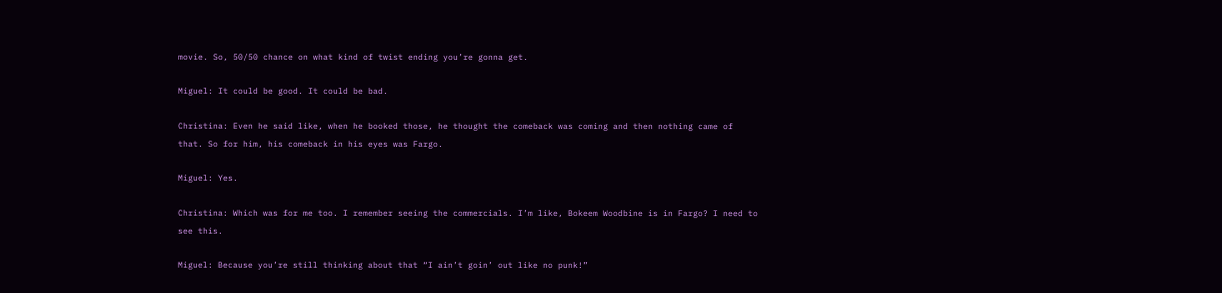movie. So, 50/50 chance on what kind of twist ending you’re gonna get.

Miguel: It could be good. It could be bad.

Christina: Even he said like, when he booked those, he thought the comeback was coming and then nothing came of that. So for him, his comeback in his eyes was Fargo.

Miguel: Yes.

Christina: Which was for me too. I remember seeing the commercials. I’m like, Bokeem Woodbine is in Fargo? I need to see this.

Miguel: Because you’re still thinking about that “I ain’t goin’ out like no punk!”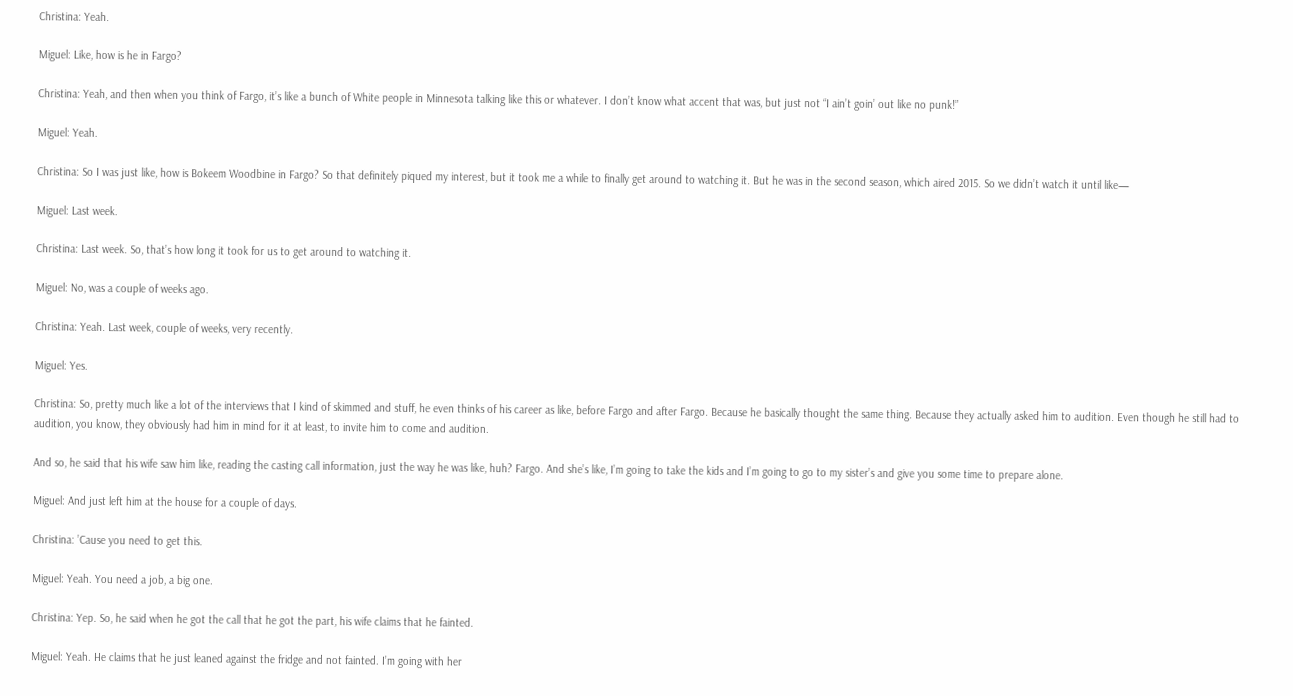Christina: Yeah.

Miguel: Like, how is he in Fargo?

Christina: Yeah, and then when you think of Fargo, it’s like a bunch of White people in Minnesota talking like this or whatever. I don’t know what accent that was, but just not “I ain’t goin’ out like no punk!”

Miguel: Yeah.

Christina: So I was just like, how is Bokeem Woodbine in Fargo? So that definitely piqued my interest, but it took me a while to finally get around to watching it. But he was in the second season, which aired 2015. So we didn’t watch it until like—

Miguel: Last week.

Christina: Last week. So, that’s how long it took for us to get around to watching it.

Miguel: No, was a couple of weeks ago.

Christina: Yeah. Last week, couple of weeks, very recently.

Miguel: Yes.

Christina: So, pretty much like a lot of the interviews that I kind of skimmed and stuff, he even thinks of his career as like, before Fargo and after Fargo. Because he basically thought the same thing. Because they actually asked him to audition. Even though he still had to audition, you know, they obviously had him in mind for it at least, to invite him to come and audition.

And so, he said that his wife saw him like, reading the casting call information, just the way he was like, huh? Fargo. And she’s like, I’m going to take the kids and I’m going to go to my sister’s and give you some time to prepare alone.

Miguel: And just left him at the house for a couple of days.

Christina: ’Cause you need to get this.

Miguel: Yeah. You need a job, a big one.

Christina: Yep. So, he said when he got the call that he got the part, his wife claims that he fainted.

Miguel: Yeah. He claims that he just leaned against the fridge and not fainted. I’m going with her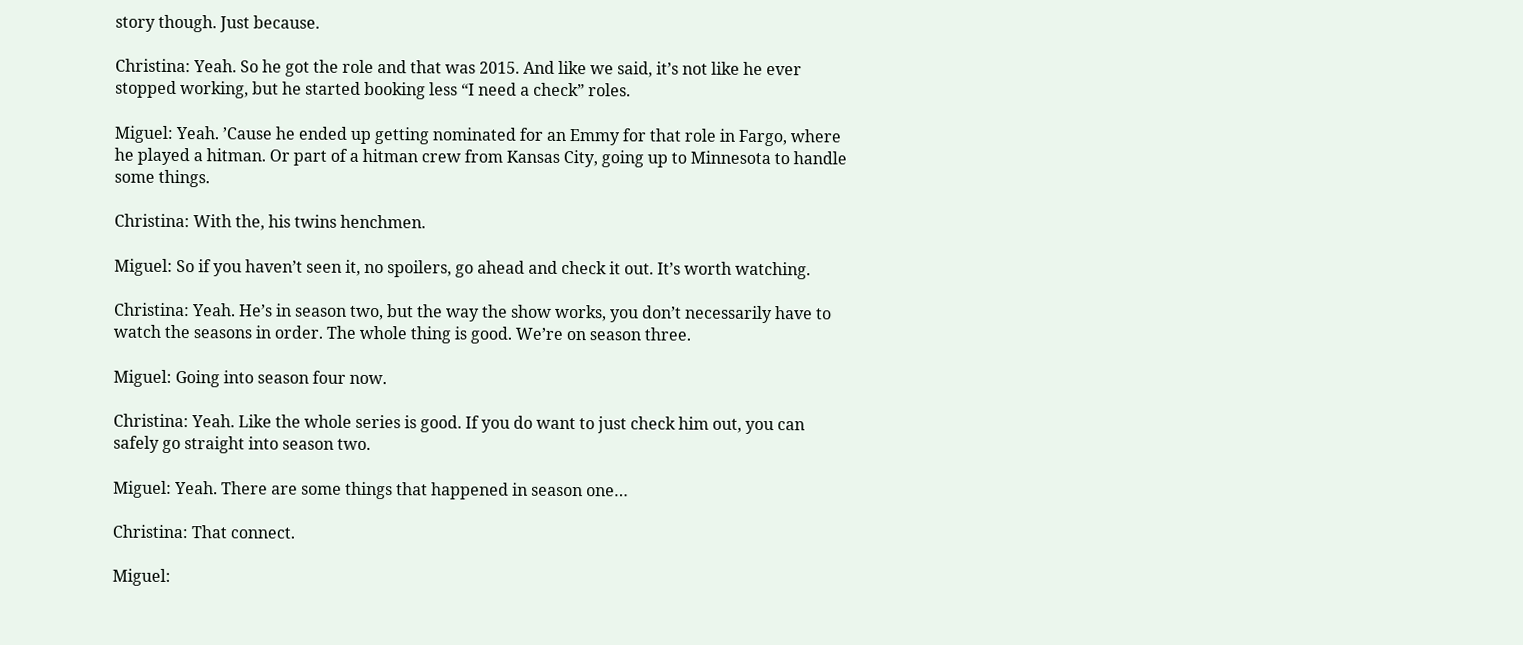story though. Just because.

Christina: Yeah. So he got the role and that was 2015. And like we said, it’s not like he ever stopped working, but he started booking less “I need a check” roles.

Miguel: Yeah. ’Cause he ended up getting nominated for an Emmy for that role in Fargo, where he played a hitman. Or part of a hitman crew from Kansas City, going up to Minnesota to handle some things.

Christina: With the, his twins henchmen.

Miguel: So if you haven’t seen it, no spoilers, go ahead and check it out. It’s worth watching.

Christina: Yeah. He’s in season two, but the way the show works, you don’t necessarily have to watch the seasons in order. The whole thing is good. We’re on season three.

Miguel: Going into season four now.

Christina: Yeah. Like the whole series is good. If you do want to just check him out, you can safely go straight into season two.

Miguel: Yeah. There are some things that happened in season one…

Christina: That connect.

Miguel: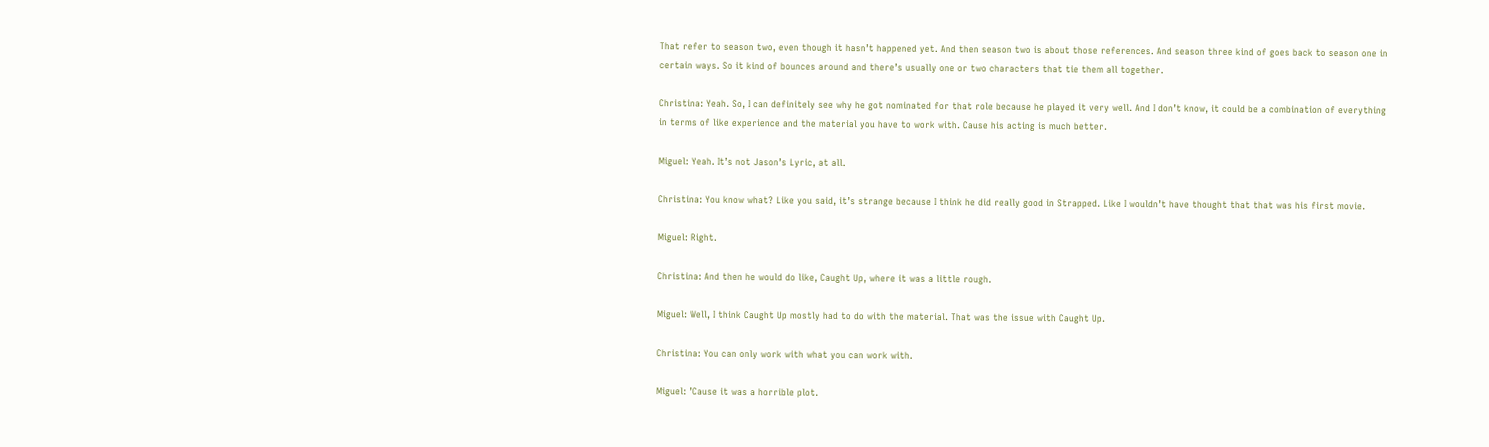That refer to season two, even though it hasn’t happened yet. And then season two is about those references. And season three kind of goes back to season one in certain ways. So it kind of bounces around and there’s usually one or two characters that tie them all together.

Christina: Yeah. So, I can definitely see why he got nominated for that role because he played it very well. And I don’t know, it could be a combination of everything in terms of like experience and the material you have to work with. Cause his acting is much better.

Miguel: Yeah. It’s not Jason’s Lyric, at all.

Christina: You know what? Like you said, it’s strange because I think he did really good in Strapped. Like I wouldn’t have thought that that was his first movie.

Miguel: Right.

Christina: And then he would do like, Caught Up, where it was a little rough.

Miguel: Well, I think Caught Up mostly had to do with the material. That was the issue with Caught Up.

Christina: You can only work with what you can work with.

Miguel: ’Cause it was a horrible plot.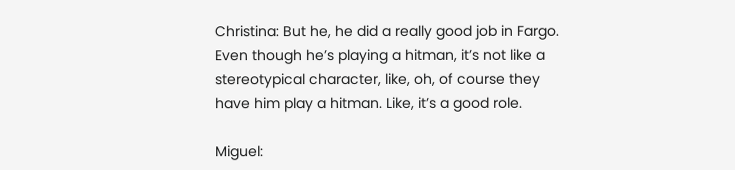Christina: But he, he did a really good job in Fargo. Even though he’s playing a hitman, it’s not like a stereotypical character, like, oh, of course they have him play a hitman. Like, it’s a good role.

Miguel: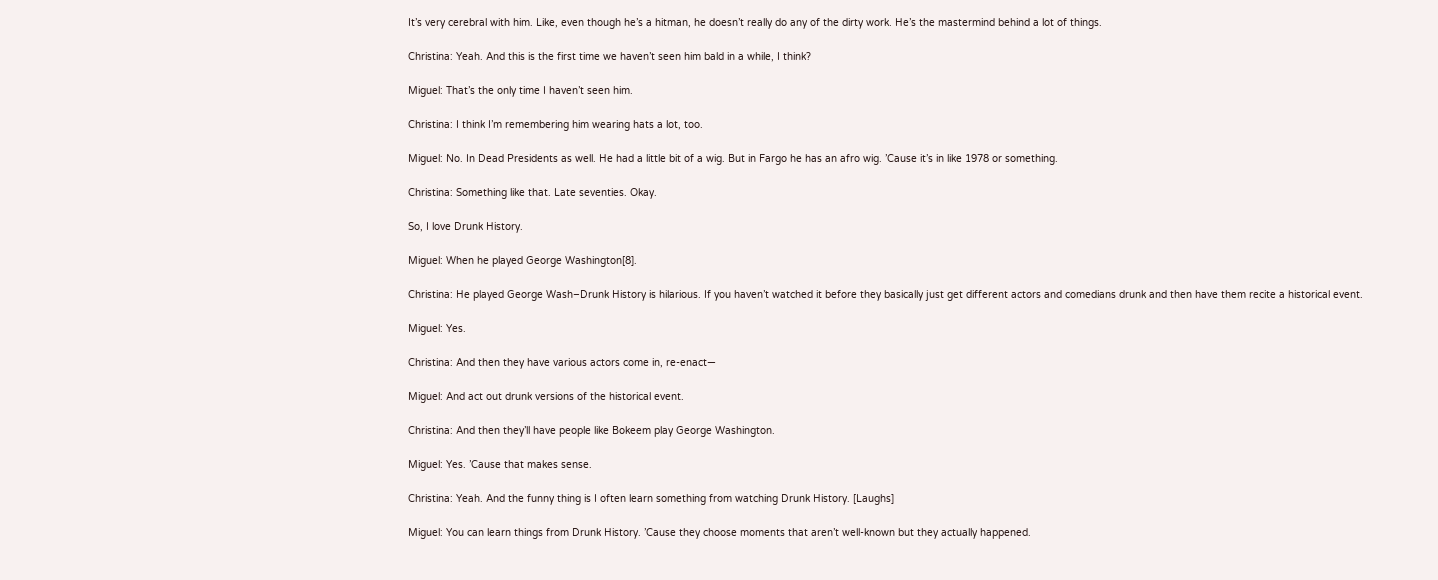It’s very cerebral with him. Like, even though he’s a hitman, he doesn’t really do any of the dirty work. He’s the mastermind behind a lot of things.

Christina: Yeah. And this is the first time we haven’t seen him bald in a while, I think?

Miguel: That’s the only time I haven’t seen him.

Christina: I think I’m remembering him wearing hats a lot, too.

Miguel: No. In Dead Presidents as well. He had a little bit of a wig. But in Fargo he has an afro wig. ’Cause it’s in like 1978 or something.

Christina: Something like that. Late seventies. Okay.

So, I love Drunk History.

Miguel: When he played George Washington[8].

Christina: He played George Wash–Drunk History is hilarious. If you haven’t watched it before they basically just get different actors and comedians drunk and then have them recite a historical event.

Miguel: Yes.

Christina: And then they have various actors come in, re-enact—

Miguel: And act out drunk versions of the historical event.

Christina: And then they’ll have people like Bokeem play George Washington.

Miguel: Yes. ’Cause that makes sense.

Christina: Yeah. And the funny thing is I often learn something from watching Drunk History. [Laughs]

Miguel: You can learn things from Drunk History. ’Cause they choose moments that aren’t well-known but they actually happened.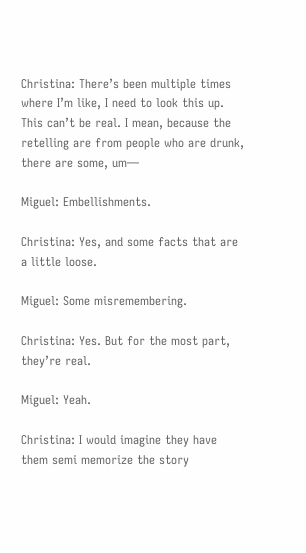Christina: There’s been multiple times where I’m like, I need to look this up. This can’t be real. I mean, because the retelling are from people who are drunk, there are some, um—

Miguel: Embellishments.

Christina: Yes, and some facts that are a little loose.

Miguel: Some misremembering.

Christina: Yes. But for the most part, they’re real.

Miguel: Yeah.

Christina: I would imagine they have them semi memorize the story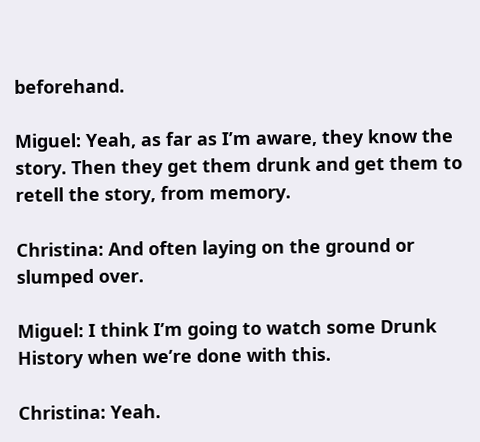beforehand.

Miguel: Yeah, as far as I’m aware, they know the story. Then they get them drunk and get them to retell the story, from memory.

Christina: And often laying on the ground or slumped over.

Miguel: I think I’m going to watch some Drunk History when we’re done with this.

Christina: Yeah.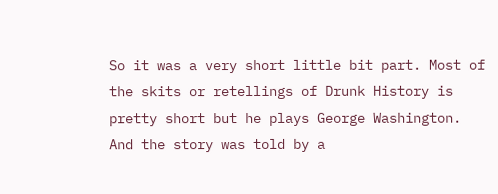So it was a very short little bit part. Most of the skits or retellings of Drunk History is pretty short but he plays George Washington. And the story was told by a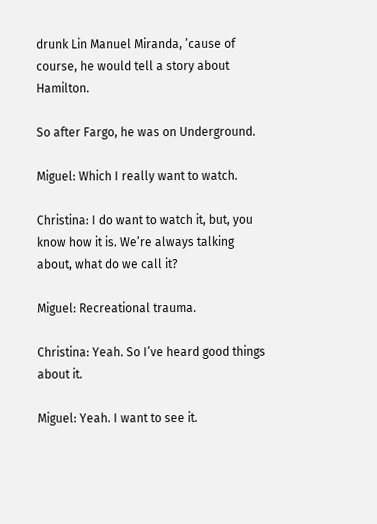drunk Lin Manuel Miranda, ’cause of course, he would tell a story about Hamilton.

So after Fargo, he was on Underground.

Miguel: Which I really want to watch.

Christina: I do want to watch it, but, you know how it is. We’re always talking about, what do we call it?

Miguel: Recreational trauma.

Christina: Yeah. So I’ve heard good things about it.

Miguel: Yeah. I want to see it.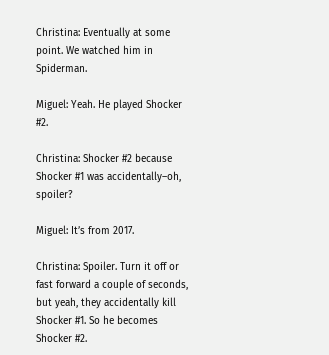Christina: Eventually at some point. We watched him in Spiderman.

Miguel: Yeah. He played Shocker #2.

Christina: Shocker #2 because Shocker #1 was accidentally–oh, spoiler?

Miguel: It’s from 2017.

Christina: Spoiler. Turn it off or fast forward a couple of seconds, but yeah, they accidentally kill Shocker #1. So he becomes Shocker #2.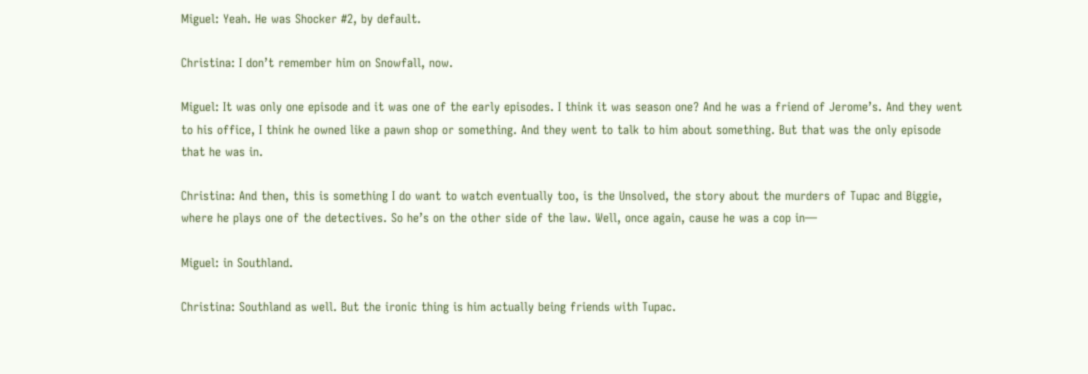Miguel: Yeah. He was Shocker #2, by default.

Christina: I don’t remember him on Snowfall, now.

Miguel: It was only one episode and it was one of the early episodes. I think it was season one? And he was a friend of Jerome’s. And they went to his office, I think he owned like a pawn shop or something. And they went to talk to him about something. But that was the only episode that he was in.

Christina: And then, this is something I do want to watch eventually too, is the Unsolved, the story about the murders of Tupac and Biggie, where he plays one of the detectives. So he’s on the other side of the law. Well, once again, cause he was a cop in—

Miguel: in Southland.

Christina: Southland as well. But the ironic thing is him actually being friends with Tupac.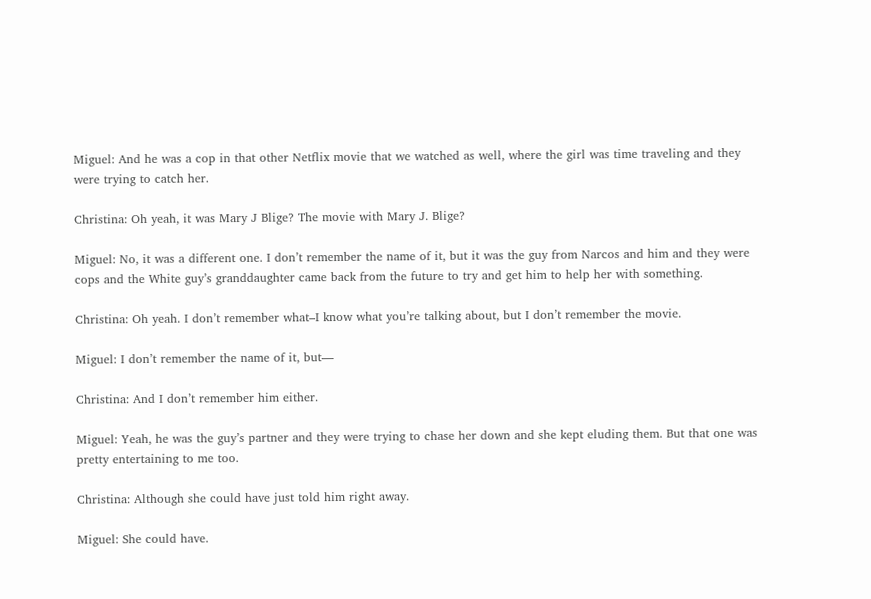Miguel: And he was a cop in that other Netflix movie that we watched as well, where the girl was time traveling and they were trying to catch her.

Christina: Oh yeah, it was Mary J Blige? The movie with Mary J. Blige?

Miguel: No, it was a different one. I don’t remember the name of it, but it was the guy from Narcos and him and they were cops and the White guy’s granddaughter came back from the future to try and get him to help her with something.

Christina: Oh yeah. I don’t remember what–I know what you’re talking about, but I don’t remember the movie.

Miguel: I don’t remember the name of it, but—

Christina: And I don’t remember him either.

Miguel: Yeah, he was the guy’s partner and they were trying to chase her down and she kept eluding them. But that one was pretty entertaining to me too.

Christina: Although she could have just told him right away.

Miguel: She could have.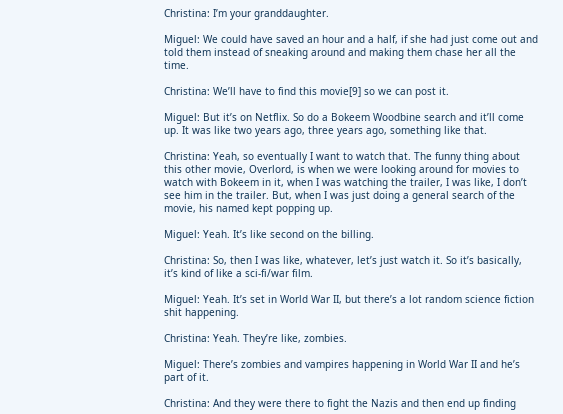Christina: I’m your granddaughter.

Miguel: We could have saved an hour and a half, if she had just come out and told them instead of sneaking around and making them chase her all the time.

Christina: We’ll have to find this movie[9] so we can post it.

Miguel: But it’s on Netflix. So do a Bokeem Woodbine search and it’ll come up. It was like two years ago, three years ago, something like that.

Christina: Yeah, so eventually I want to watch that. The funny thing about this other movie, Overlord, is when we were looking around for movies to watch with Bokeem in it, when I was watching the trailer, I was like, I don’t see him in the trailer. But, when I was just doing a general search of the movie, his named kept popping up.

Miguel: Yeah. It’s like second on the billing.

Christina: So, then I was like, whatever, let’s just watch it. So it’s basically, it’s kind of like a sci-fi/war film.

Miguel: Yeah. It’s set in World War II, but there’s a lot random science fiction shit happening.

Christina: Yeah. They’re like, zombies.

Miguel: There’s zombies and vampires happening in World War II and he’s part of it.

Christina: And they were there to fight the Nazis and then end up finding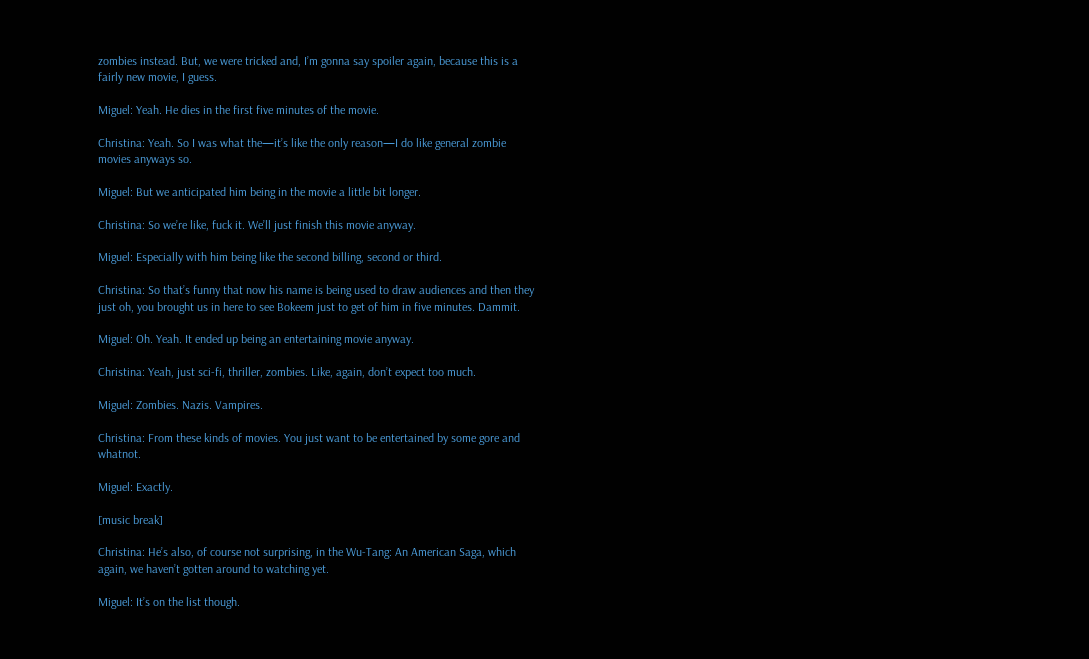zombies instead. But, we were tricked and, I’m gonna say spoiler again, because this is a fairly new movie, I guess.

Miguel: Yeah. He dies in the first five minutes of the movie.

Christina: Yeah. So I was what the—it’s like the only reason—I do like general zombie movies anyways so.

Miguel: But we anticipated him being in the movie a little bit longer.

Christina: So we’re like, fuck it. We’ll just finish this movie anyway.

Miguel: Especially with him being like the second billing, second or third.

Christina: So that’s funny that now his name is being used to draw audiences and then they just oh, you brought us in here to see Bokeem just to get of him in five minutes. Dammit.

Miguel: Oh. Yeah. It ended up being an entertaining movie anyway.

Christina: Yeah, just sci-fi, thriller, zombies. Like, again, don’t expect too much.

Miguel: Zombies. Nazis. Vampires.

Christina: From these kinds of movies. You just want to be entertained by some gore and whatnot.

Miguel: Exactly.

[music break]

Christina: He’s also, of course not surprising, in the Wu-Tang: An American Saga, which again, we haven’t gotten around to watching yet.

Miguel: It’s on the list though.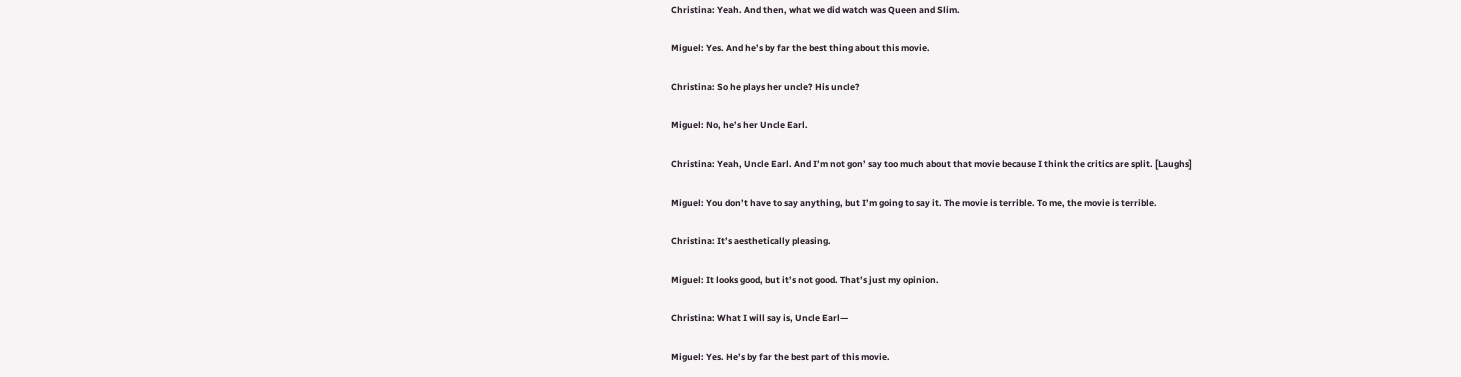Christina: Yeah. And then, what we did watch was Queen and Slim.

Miguel: Yes. And he’s by far the best thing about this movie.

Christina: So he plays her uncle? His uncle?

Miguel: No, he’s her Uncle Earl.

Christina: Yeah, Uncle Earl. And I’m not gon’ say too much about that movie because I think the critics are split. [Laughs]

Miguel: You don’t have to say anything, but I’m going to say it. The movie is terrible. To me, the movie is terrible.

Christina: It’s aesthetically pleasing.

Miguel: It looks good, but it’s not good. That’s just my opinion.

Christina: What I will say is, Uncle Earl—

Miguel: Yes. He’s by far the best part of this movie.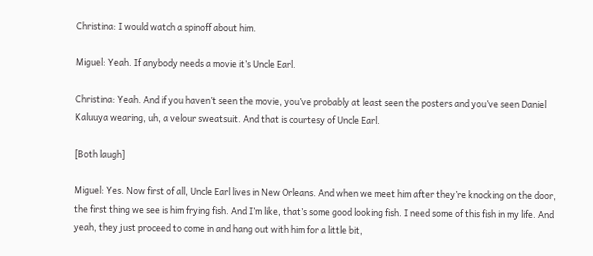Christina: I would watch a spinoff about him.

Miguel: Yeah. If anybody needs a movie it’s Uncle Earl.

Christina: Yeah. And if you haven’t seen the movie, you’ve probably at least seen the posters and you’ve seen Daniel Kaluuya wearing, uh, a velour sweatsuit. And that is courtesy of Uncle Earl.

[Both laugh]

Miguel: Yes. Now first of all, Uncle Earl lives in New Orleans. And when we meet him after they’re knocking on the door, the first thing we see is him frying fish. And I’m like, that’s some good looking fish. I need some of this fish in my life. And yeah, they just proceed to come in and hang out with him for a little bit,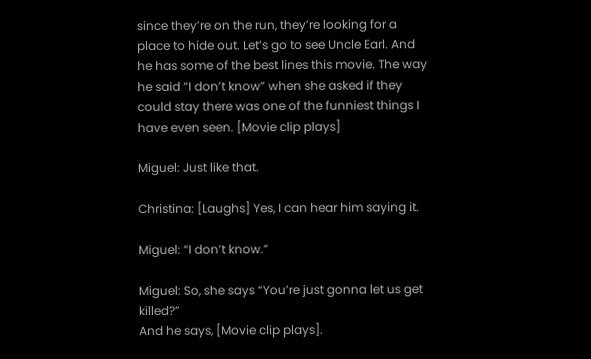since they’re on the run, they’re looking for a place to hide out. Let’s go to see Uncle Earl. And he has some of the best lines this movie. The way he said “I don’t know” when she asked if they could stay there was one of the funniest things I have even seen. [Movie clip plays]

Miguel: Just like that.

Christina: [Laughs] Yes, I can hear him saying it.

Miguel: “I don’t know.”

Miguel: So, she says “You’re just gonna let us get killed?”
And he says, [Movie clip plays].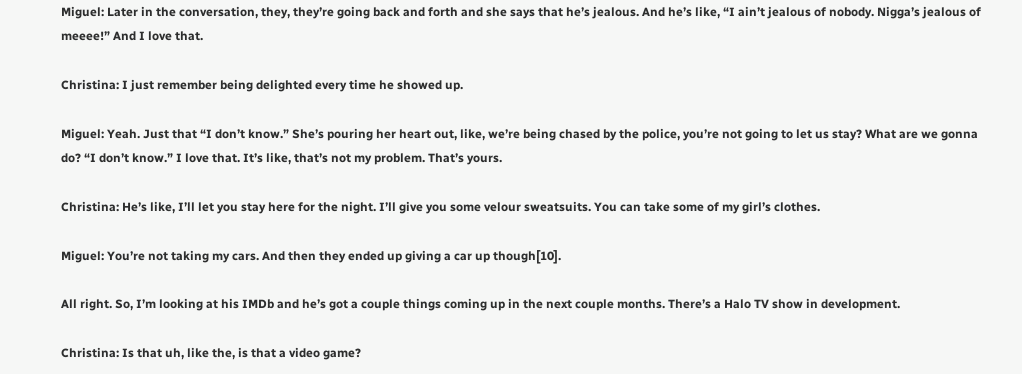Miguel: Later in the conversation, they, they’re going back and forth and she says that he’s jealous. And he’s like, “I ain’t jealous of nobody. Nigga’s jealous of meeee!” And I love that.

Christina: I just remember being delighted every time he showed up.

Miguel: Yeah. Just that “I don’t know.” She’s pouring her heart out, like, we’re being chased by the police, you’re not going to let us stay? What are we gonna do? “I don’t know.” I love that. It’s like, that’s not my problem. That’s yours.

Christina: He’s like, I’ll let you stay here for the night. I’ll give you some velour sweatsuits. You can take some of my girl’s clothes.

Miguel: You’re not taking my cars. And then they ended up giving a car up though[10].

All right. So, I’m looking at his IMDb and he’s got a couple things coming up in the next couple months. There’s a Halo TV show in development.

Christina: Is that uh, like the, is that a video game?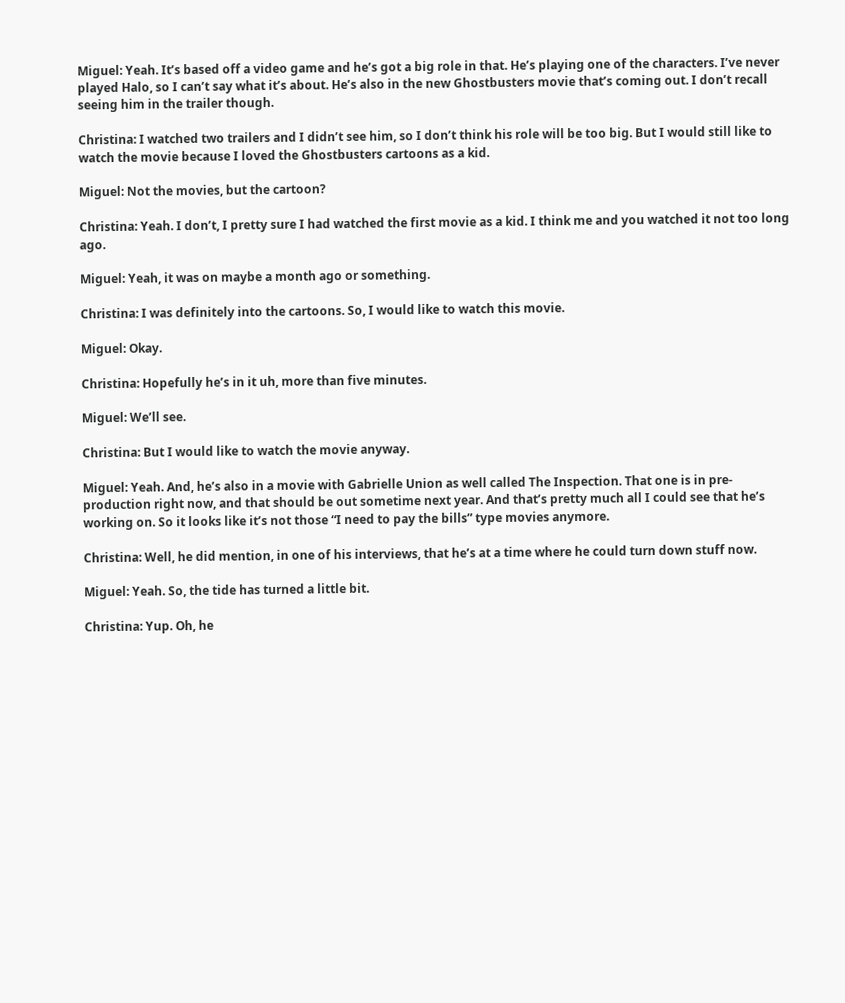Miguel: Yeah. It’s based off a video game and he’s got a big role in that. He’s playing one of the characters. I’ve never played Halo, so I can’t say what it’s about. He’s also in the new Ghostbusters movie that’s coming out. I don’t recall seeing him in the trailer though.

Christina: I watched two trailers and I didn’t see him, so I don’t think his role will be too big. But I would still like to watch the movie because I loved the Ghostbusters cartoons as a kid.

Miguel: Not the movies, but the cartoon?

Christina: Yeah. I don’t, I pretty sure I had watched the first movie as a kid. I think me and you watched it not too long ago.

Miguel: Yeah, it was on maybe a month ago or something.

Christina: I was definitely into the cartoons. So, I would like to watch this movie.

Miguel: Okay.

Christina: Hopefully he’s in it uh, more than five minutes.

Miguel: We’ll see.

Christina: But I would like to watch the movie anyway.

Miguel: Yeah. And, he’s also in a movie with Gabrielle Union as well called The Inspection. That one is in pre-production right now, and that should be out sometime next year. And that’s pretty much all I could see that he’s working on. So it looks like it’s not those “I need to pay the bills” type movies anymore.

Christina: Well, he did mention, in one of his interviews, that he’s at a time where he could turn down stuff now.

Miguel: Yeah. So, the tide has turned a little bit.

Christina: Yup. Oh, he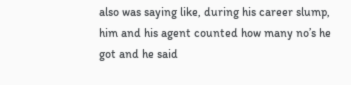also was saying like, during his career slump, him and his agent counted how many no’s he got and he said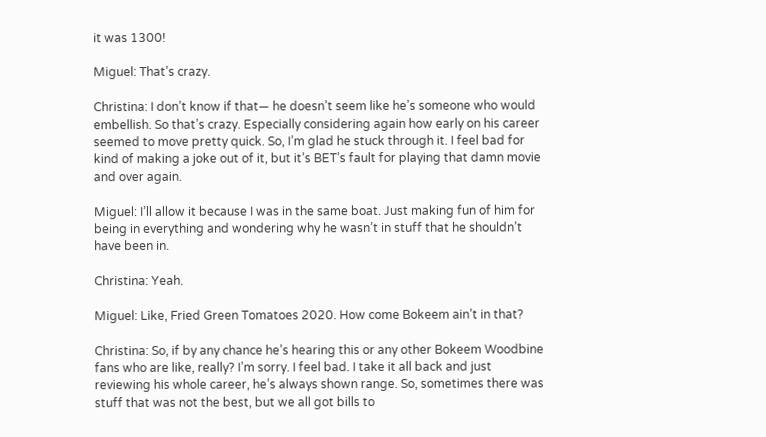it was 1300!

Miguel: That’s crazy.

Christina: I don’t know if that— he doesn’t seem like he’s someone who would embellish. So that’s crazy. Especially considering again how early on his career seemed to move pretty quick. So, I’m glad he stuck through it. I feel bad for kind of making a joke out of it, but it’s BET’s fault for playing that damn movie and over again.

Miguel: I’ll allow it because I was in the same boat. Just making fun of him for being in everything and wondering why he wasn’t in stuff that he shouldn’t have been in.

Christina: Yeah.

Miguel: Like, Fried Green Tomatoes 2020. How come Bokeem ain’t in that?

Christina: So, if by any chance he’s hearing this or any other Bokeem Woodbine fans who are like, really? I’m sorry. I feel bad. I take it all back and just reviewing his whole career, he’s always shown range. So, sometimes there was stuff that was not the best, but we all got bills to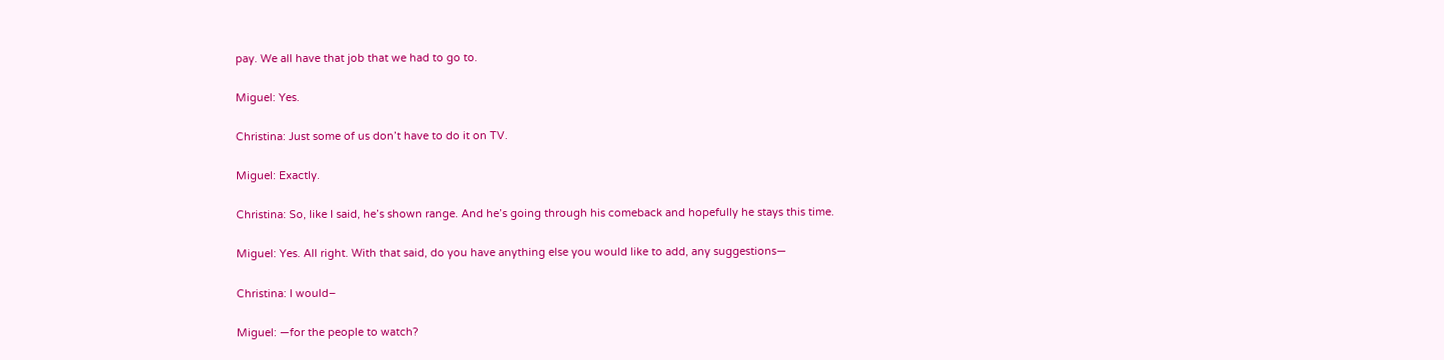pay. We all have that job that we had to go to.

Miguel: Yes.

Christina: Just some of us don’t have to do it on TV.

Miguel: Exactly.

Christina: So, like I said, he’s shown range. And he’s going through his comeback and hopefully he stays this time.

Miguel: Yes. All right. With that said, do you have anything else you would like to add, any suggestions—

Christina: I would–

Miguel: —for the people to watch?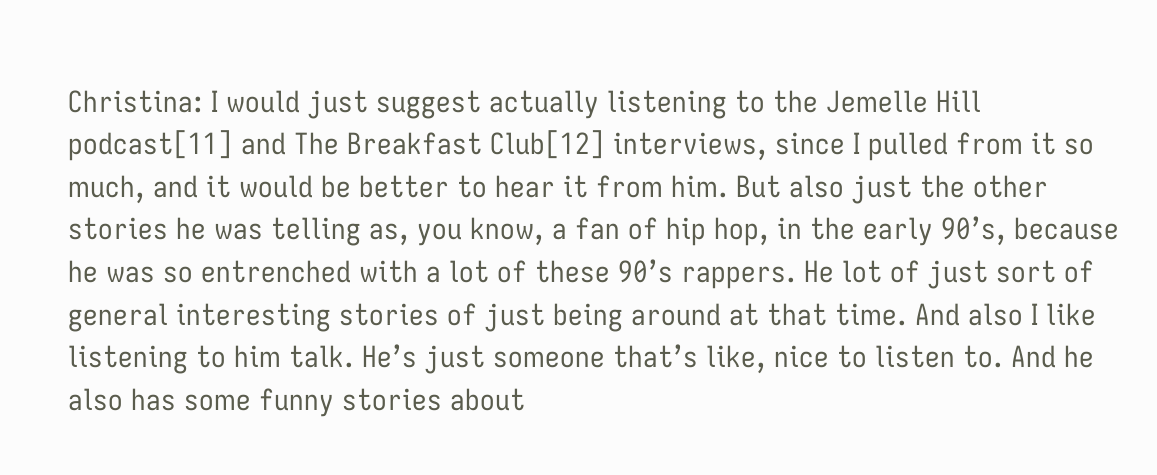Christina: I would just suggest actually listening to the Jemelle Hill podcast[11] and The Breakfast Club[12] interviews, since I pulled from it so much, and it would be better to hear it from him. But also just the other stories he was telling as, you know, a fan of hip hop, in the early 90’s, because he was so entrenched with a lot of these 90’s rappers. He lot of just sort of general interesting stories of just being around at that time. And also I like listening to him talk. He’s just someone that’s like, nice to listen to. And he also has some funny stories about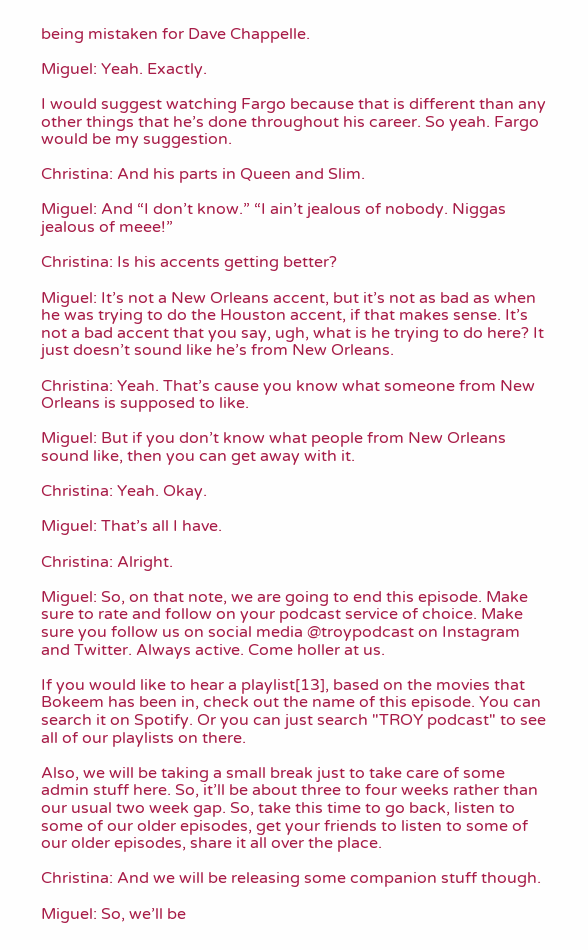being mistaken for Dave Chappelle.

Miguel: Yeah. Exactly.

I would suggest watching Fargo because that is different than any other things that he’s done throughout his career. So yeah. Fargo would be my suggestion.

Christina: And his parts in Queen and Slim.

Miguel: And “I don’t know.” “I ain’t jealous of nobody. Niggas jealous of meee!”

Christina: Is his accents getting better?

Miguel: It’s not a New Orleans accent, but it’s not as bad as when he was trying to do the Houston accent, if that makes sense. It’s not a bad accent that you say, ugh, what is he trying to do here? It just doesn’t sound like he’s from New Orleans.

Christina: Yeah. That’s cause you know what someone from New Orleans is supposed to like.

Miguel: But if you don’t know what people from New Orleans sound like, then you can get away with it.

Christina: Yeah. Okay.

Miguel: That’s all I have.

Christina: Alright.

Miguel: So, on that note, we are going to end this episode. Make sure to rate and follow on your podcast service of choice. Make sure you follow us on social media @troypodcast on Instagram and Twitter. Always active. Come holler at us.

If you would like to hear a playlist[13], based on the movies that Bokeem has been in, check out the name of this episode. You can search it on Spotify. Or you can just search "TROY podcast" to see all of our playlists on there.

Also, we will be taking a small break just to take care of some admin stuff here. So, it’ll be about three to four weeks rather than our usual two week gap. So, take this time to go back, listen to some of our older episodes, get your friends to listen to some of our older episodes, share it all over the place.

Christina: And we will be releasing some companion stuff though.

Miguel: So, we’ll be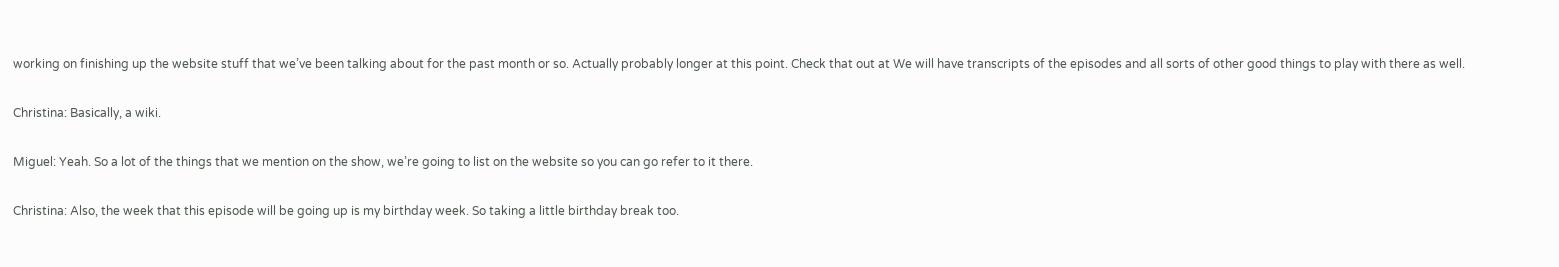working on finishing up the website stuff that we’ve been talking about for the past month or so. Actually probably longer at this point. Check that out at We will have transcripts of the episodes and all sorts of other good things to play with there as well.

Christina: Basically, a wiki.

Miguel: Yeah. So a lot of the things that we mention on the show, we’re going to list on the website so you can go refer to it there.

Christina: Also, the week that this episode will be going up is my birthday week. So taking a little birthday break too.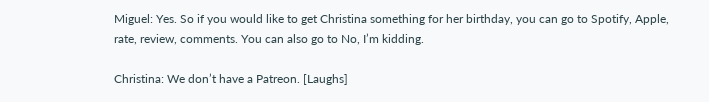Miguel: Yes. So if you would like to get Christina something for her birthday, you can go to Spotify, Apple, rate, review, comments. You can also go to No, I’m kidding.

Christina: We don’t have a Patreon. [Laughs]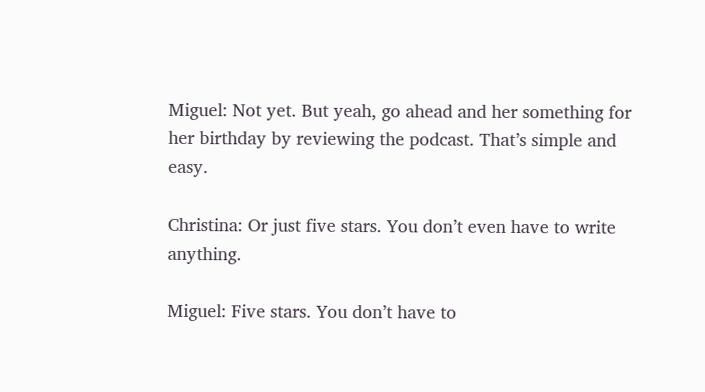Miguel: Not yet. But yeah, go ahead and her something for her birthday by reviewing the podcast. That’s simple and easy.

Christina: Or just five stars. You don’t even have to write anything.

Miguel: Five stars. You don’t have to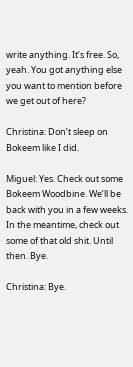write anything. It’s free. So, yeah. You got anything else you want to mention before we get out of here?

Christina: Don’t sleep on Bokeem like I did.

Miguel: Yes. Check out some Bokeem Woodbine. We’ll be back with you in a few weeks. In the meantime, check out some of that old shit. Until then. Bye.

Christina: Bye.